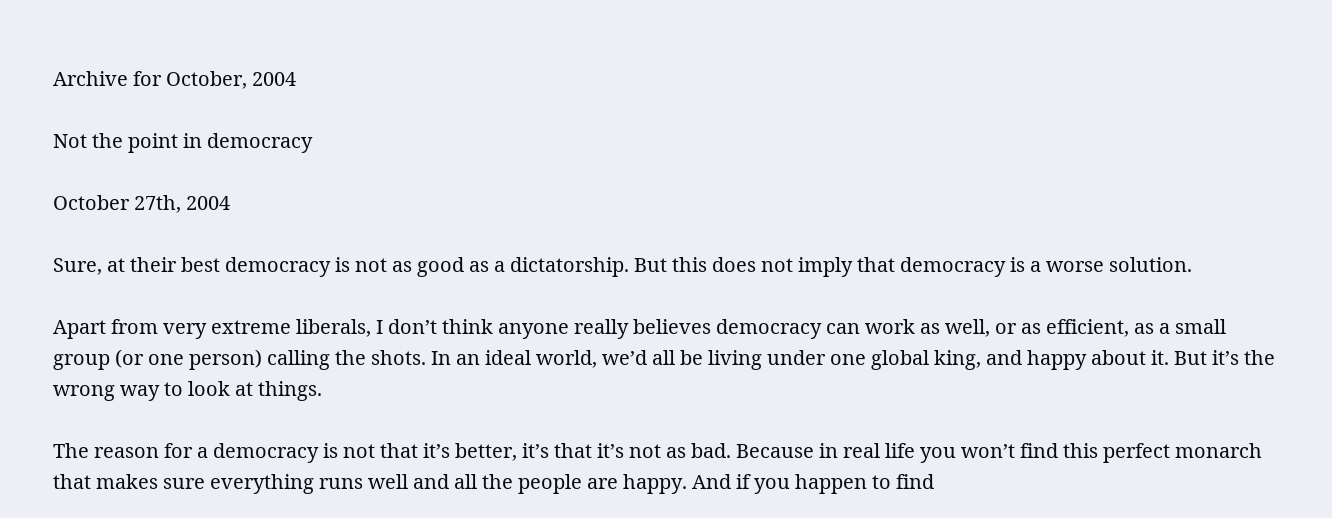Archive for October, 2004

Not the point in democracy

October 27th, 2004

Sure, at their best democracy is not as good as a dictatorship. But this does not imply that democracy is a worse solution.

Apart from very extreme liberals, I don’t think anyone really believes democracy can work as well, or as efficient, as a small group (or one person) calling the shots. In an ideal world, we’d all be living under one global king, and happy about it. But it’s the wrong way to look at things.

The reason for a democracy is not that it’s better, it’s that it’s not as bad. Because in real life you won’t find this perfect monarch that makes sure everything runs well and all the people are happy. And if you happen to find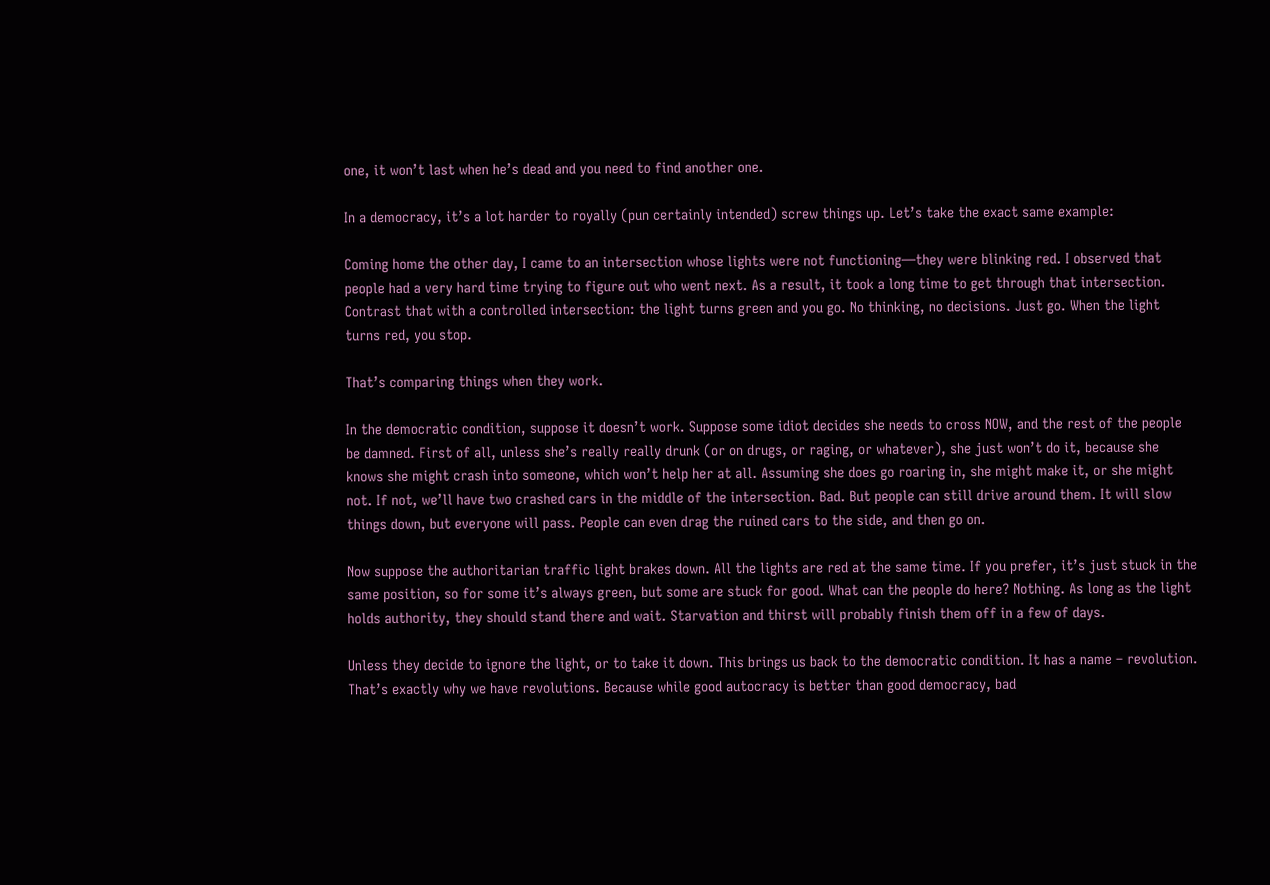one, it won’t last when he’s dead and you need to find another one.

In a democracy, it’s a lot harder to royally (pun certainly intended) screw things up. Let’s take the exact same example:

Coming home the other day, I came to an intersection whose lights were not functioning—they were blinking red. I observed that people had a very hard time trying to figure out who went next. As a result, it took a long time to get through that intersection. Contrast that with a controlled intersection: the light turns green and you go. No thinking, no decisions. Just go. When the light turns red, you stop.

That’s comparing things when they work.

In the democratic condition, suppose it doesn’t work. Suppose some idiot decides she needs to cross NOW, and the rest of the people be damned. First of all, unless she’s really really drunk (or on drugs, or raging, or whatever), she just won’t do it, because she knows she might crash into someone, which won’t help her at all. Assuming she does go roaring in, she might make it, or she might not. If not, we’ll have two crashed cars in the middle of the intersection. Bad. But people can still drive around them. It will slow things down, but everyone will pass. People can even drag the ruined cars to the side, and then go on.

Now suppose the authoritarian traffic light brakes down. All the lights are red at the same time. If you prefer, it’s just stuck in the same position, so for some it’s always green, but some are stuck for good. What can the people do here? Nothing. As long as the light holds authority, they should stand there and wait. Starvation and thirst will probably finish them off in a few of days.

Unless they decide to ignore the light, or to take it down. This brings us back to the democratic condition. It has a name – revolution. That’s exactly why we have revolutions. Because while good autocracy is better than good democracy, bad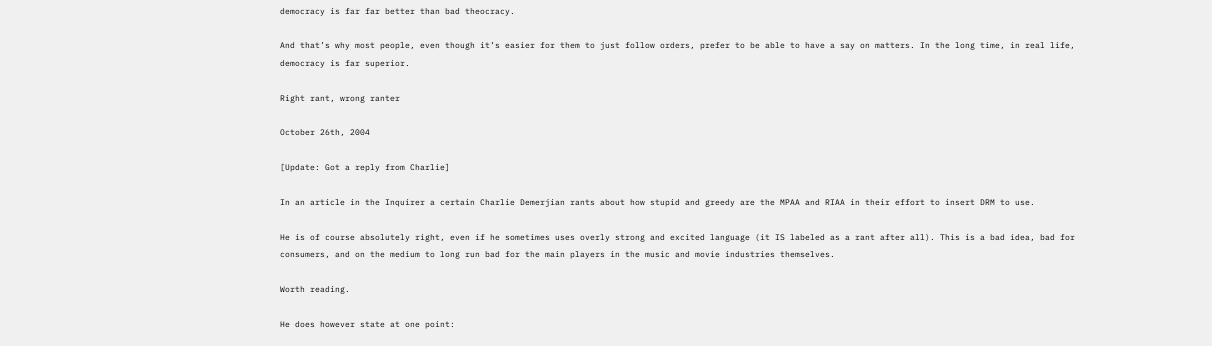democracy is far far better than bad theocracy.

And that’s why most people, even though it’s easier for them to just follow orders, prefer to be able to have a say on matters. In the long time, in real life, democracy is far superior.

Right rant, wrong ranter

October 26th, 2004

[Update: Got a reply from Charlie]

In an article in the Inquirer a certain Charlie Demerjian rants about how stupid and greedy are the MPAA and RIAA in their effort to insert DRM to use.

He is of course absolutely right, even if he sometimes uses overly strong and excited language (it IS labeled as a rant after all). This is a bad idea, bad for consumers, and on the medium to long run bad for the main players in the music and movie industries themselves.

Worth reading.

He does however state at one point: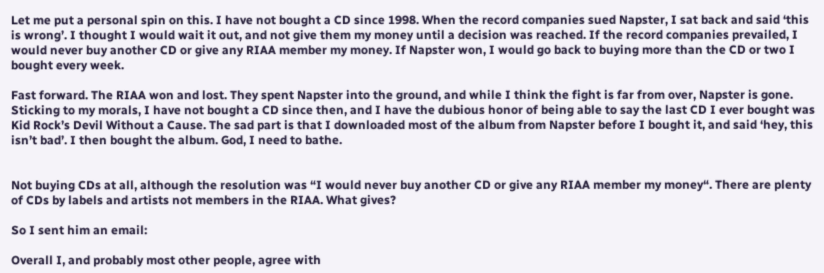Let me put a personal spin on this. I have not bought a CD since 1998. When the record companies sued Napster, I sat back and said ‘this is wrong’. I thought I would wait it out, and not give them my money until a decision was reached. If the record companies prevailed, I would never buy another CD or give any RIAA member my money. If Napster won, I would go back to buying more than the CD or two I bought every week.

Fast forward. The RIAA won and lost. They spent Napster into the ground, and while I think the fight is far from over, Napster is gone. Sticking to my morals, I have not bought a CD since then, and I have the dubious honor of being able to say the last CD I ever bought was Kid Rock’s Devil Without a Cause. The sad part is that I downloaded most of the album from Napster before I bought it, and said ‘hey, this isn’t bad’. I then bought the album. God, I need to bathe.


Not buying CDs at all, although the resolution was “I would never buy another CD or give any RIAA member my money“. There are plenty of CDs by labels and artists not members in the RIAA. What gives?

So I sent him an email:

Overall I, and probably most other people, agree with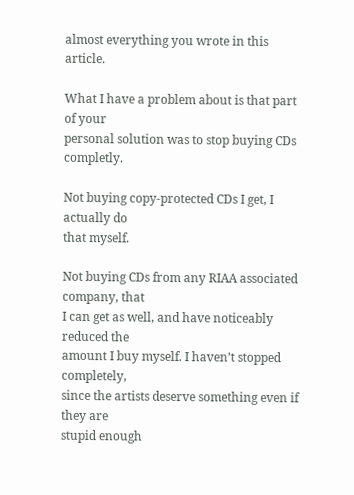almost everything you wrote in this article.

What I have a problem about is that part of your
personal solution was to stop buying CDs completly.

Not buying copy-protected CDs I get, I actually do
that myself.

Not buying CDs from any RIAA associated company, that
I can get as well, and have noticeably reduced the
amount I buy myself. I haven’t stopped completely,
since the artists deserve something even if they are
stupid enough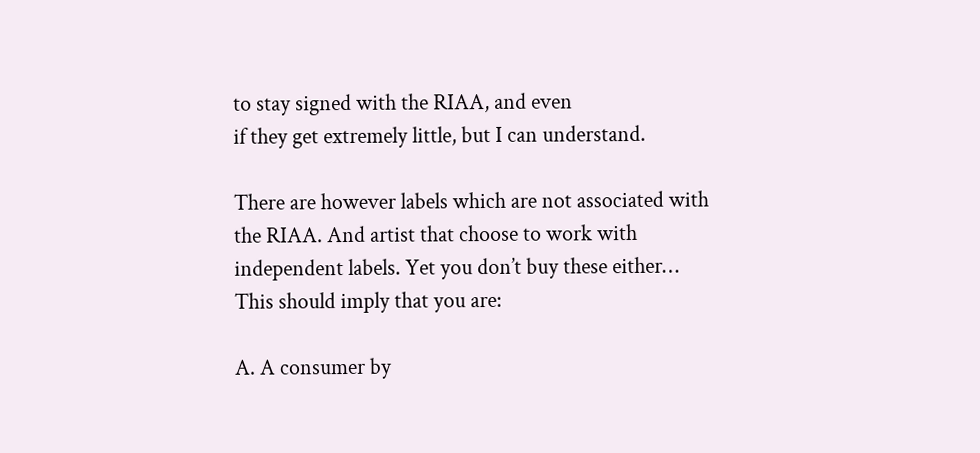to stay signed with the RIAA, and even
if they get extremely little, but I can understand.

There are however labels which are not associated with
the RIAA. And artist that choose to work with
independent labels. Yet you don’t buy these either…
This should imply that you are:

A. A consumer by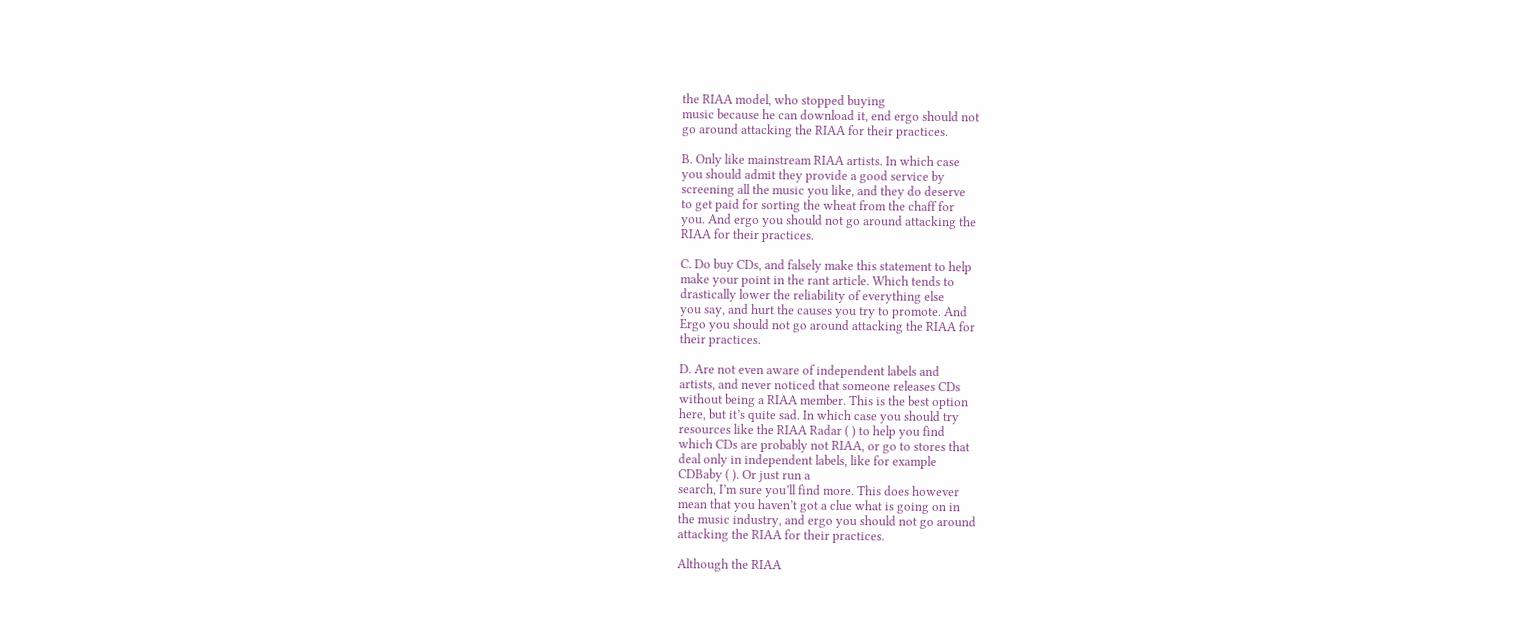the RIAA model, who stopped buying
music because he can download it, end ergo should not
go around attacking the RIAA for their practices.

B. Only like mainstream RIAA artists. In which case
you should admit they provide a good service by
screening all the music you like, and they do deserve
to get paid for sorting the wheat from the chaff for
you. And ergo you should not go around attacking the
RIAA for their practices.

C. Do buy CDs, and falsely make this statement to help
make your point in the rant article. Which tends to
drastically lower the reliability of everything else
you say, and hurt the causes you try to promote. And
Ergo you should not go around attacking the RIAA for
their practices.

D. Are not even aware of independent labels and
artists, and never noticed that someone releases CDs
without being a RIAA member. This is the best option
here, but it’s quite sad. In which case you should try
resources like the RIAA Radar ( ) to help you find
which CDs are probably not RIAA, or go to stores that
deal only in independent labels, like for example
CDBaby ( ). Or just run a
search, I’m sure you’ll find more. This does however
mean that you haven’t got a clue what is going on in
the music industry, and ergo you should not go around
attacking the RIAA for their practices.

Although the RIAA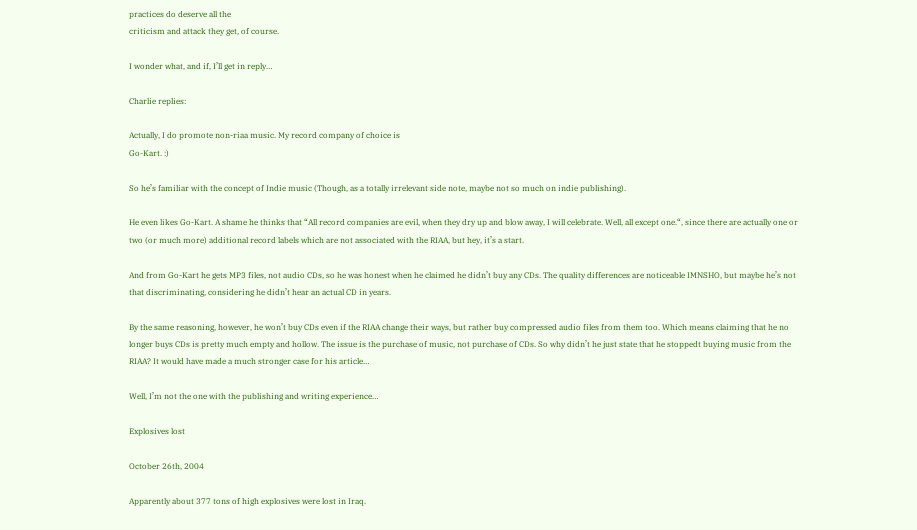practices do deserve all the
criticism and attack they get, of course.

I wonder what, and if, I’ll get in reply…

Charlie replies:

Actually, I do promote non-riaa music. My record company of choice is
Go-Kart. :)

So he’s familiar with the concept of Indie music (Though, as a totally irrelevant side note, maybe not so much on indie publishing).

He even likes Go-Kart. A shame he thinks that “All record companies are evil, when they dry up and blow away, I will celebrate. Well, all except one.“, since there are actually one or two (or much more) additional record labels which are not associated with the RIAA, but hey, it’s a start.

And from Go-Kart he gets MP3 files, not audio CDs, so he was honest when he claimed he didn’t buy any CDs. The quality differences are noticeable IMNSHO, but maybe he’s not that discriminating, considering he didn’t hear an actual CD in years.

By the same reasoning, however, he won’t buy CDs even if the RIAA change their ways, but rather buy compressed audio files from them too. Which means claiming that he no longer buys CDs is pretty much empty and hollow. The issue is the purchase of music, not purchase of CDs. So why didn’t he just state that he stoppedt buying music from the RIAA? It would have made a much stronger case for his article…

Well, I’m not the one with the publishing and writing experience…

Explosives lost

October 26th, 2004

Apparently about 377 tons of high explosives were lost in Iraq.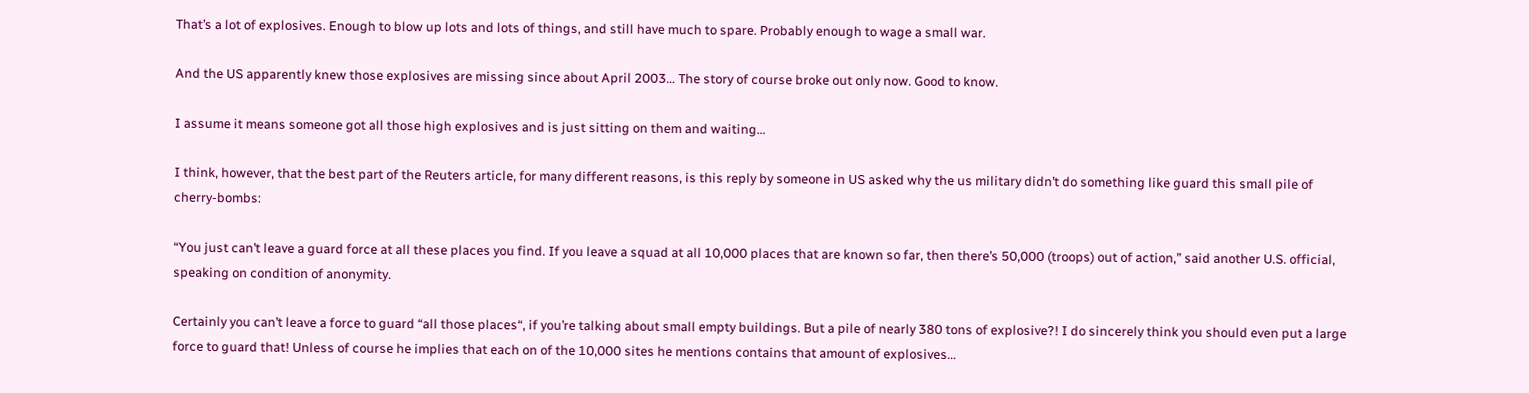That’s a lot of explosives. Enough to blow up lots and lots of things, and still have much to spare. Probably enough to wage a small war.

And the US apparently knew those explosives are missing since about April 2003… The story of course broke out only now. Good to know.

I assume it means someone got all those high explosives and is just sitting on them and waiting…

I think, however, that the best part of the Reuters article, for many different reasons, is this reply by someone in US asked why the us military didn’t do something like guard this small pile of cherry-bombs:

“You just can’t leave a guard force at all these places you find. If you leave a squad at all 10,000 places that are known so far, then there’s 50,000 (troops) out of action,” said another U.S. official, speaking on condition of anonymity.

Certainly you can’t leave a force to guard “all those places“, if you’re talking about small empty buildings. But a pile of nearly 380 tons of explosive?! I do sincerely think you should even put a large force to guard that! Unless of course he implies that each on of the 10,000 sites he mentions contains that amount of explosives…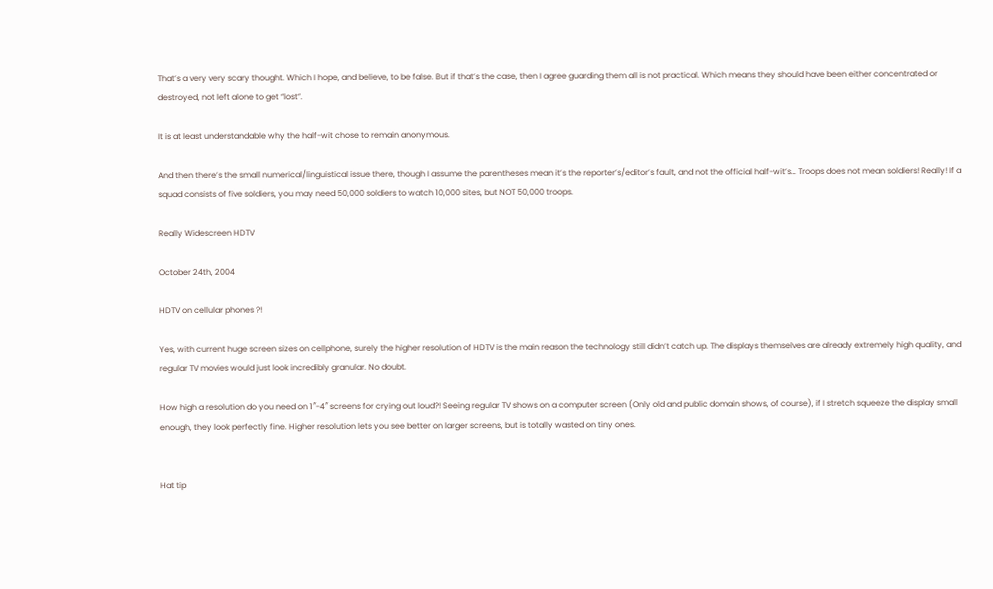That’s a very very scary thought. Which I hope, and believe, to be false. But if that’s the case, then I agree guarding them all is not practical. Which means they should have been either concentrated or destroyed, not left alone to get “lost”.

It is at least understandable why the half-wit chose to remain anonymous.

And then there’s the small numerical/linguistical issue there, though I assume the parentheses mean it’s the reporter’s/editor’s fault, and not the official half-wit’s… Troops does not mean soldiers! Really! If a squad consists of five soldiers, you may need 50,000 soldiers to watch 10,000 sites, but NOT 50,000 troops.

Really Widescreen HDTV

October 24th, 2004

HDTV on cellular phones ?!

Yes, with current huge screen sizes on cellphone, surely the higher resolution of HDTV is the main reason the technology still didn’t catch up. The displays themselves are already extremely high quality, and regular TV movies would just look incredibly granular. No doubt.

How high a resolution do you need on 1″-4″ screens for crying out loud?! Seeing regular TV shows on a computer screen (Only old and public domain shows, of course), if I stretch squeeze the display small enough, they look perfectly fine. Higher resolution lets you see better on larger screens, but is totally wasted on tiny ones.


Hat tip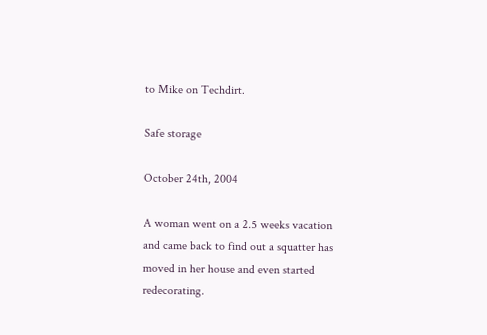to Mike on Techdirt.

Safe storage

October 24th, 2004

A woman went on a 2.5 weeks vacation and came back to find out a squatter has moved in her house and even started redecorating.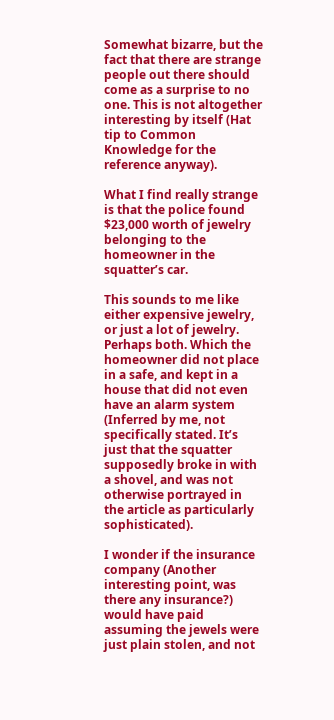Somewhat bizarre, but the fact that there are strange people out there should come as a surprise to no one. This is not altogether interesting by itself (Hat tip to Common Knowledge for the reference anyway).

What I find really strange is that the police found $23,000 worth of jewelry belonging to the homeowner in the squatter’s car.

This sounds to me like either expensive jewelry, or just a lot of jewelry. Perhaps both. Which the homeowner did not place in a safe, and kept in a house that did not even have an alarm system (Inferred by me, not specifically stated. It’s just that the squatter supposedly broke in with a shovel, and was not otherwise portrayed in the article as particularly sophisticated).

I wonder if the insurance company (Another interesting point, was there any insurance?) would have paid assuming the jewels were just plain stolen, and not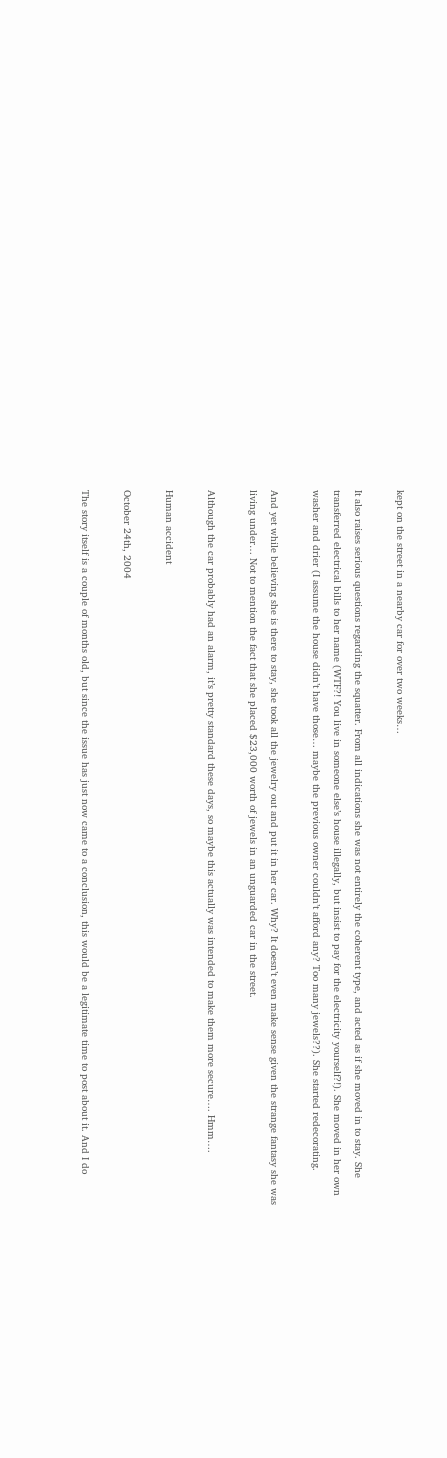kept on the street in a nearby car for over two weeks…

It also raises serious questions regarding the squatter. From all indications she was not entirely the coherent type, and acted as if she moved in to stay. She transferred electrical bills to her name (WTF?! You live in someone else’s house illegally, but insist to pay for the electricity yourself?!). She moved in her own washer and drier (I assume the house didn’t have those… maybe the previous owner couldn’t afford any? Too many jewels??). She started redecorating.

And yet while believing she is there to stay, she took all the jewelry out and put it in her car. Why? It doesn’t even make sense given the strange fantasy she was living under… Not to mention the fact that she placed $23,000 worth of jewels in an unguarded car in the street.

Although the car probably had an alarm, it’s pretty standard these days, so maybe this actually was intended to make them more secure…. Hmm….

Human accident

October 24th, 2004

The story itself is a couple of months old, but since the issue has just now came to a conclusion, this would be a legitimate time to post about it. And I do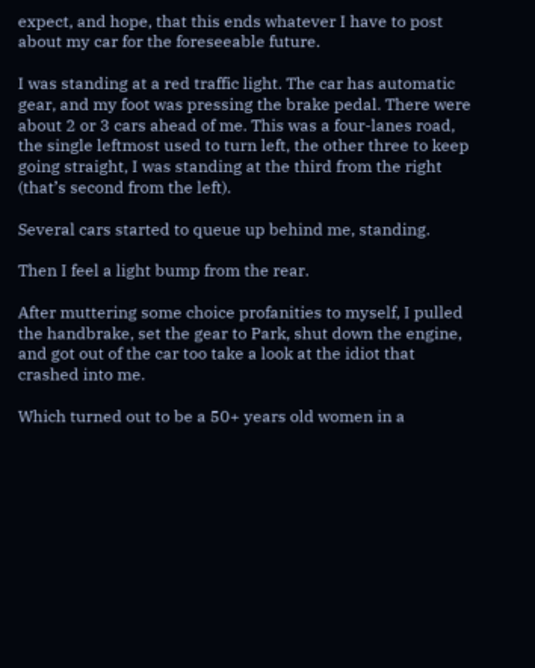expect, and hope, that this ends whatever I have to post about my car for the foreseeable future.

I was standing at a red traffic light. The car has automatic gear, and my foot was pressing the brake pedal. There were about 2 or 3 cars ahead of me. This was a four-lanes road, the single leftmost used to turn left, the other three to keep going straight, I was standing at the third from the right (that’s second from the left).

Several cars started to queue up behind me, standing.

Then I feel a light bump from the rear.

After muttering some choice profanities to myself, I pulled the handbrake, set the gear to Park, shut down the engine, and got out of the car too take a look at the idiot that crashed into me.

Which turned out to be a 50+ years old women in a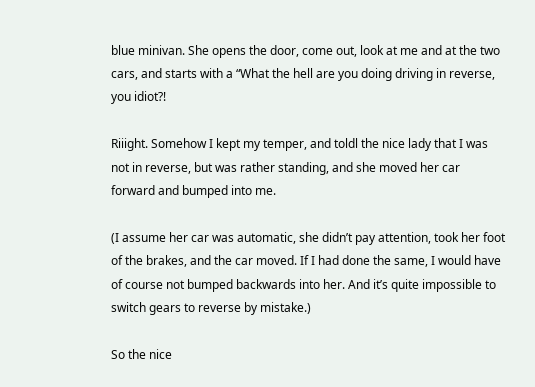blue minivan. She opens the door, come out, look at me and at the two cars, and starts with a “What the hell are you doing driving in reverse, you idiot?!

Riiight. Somehow I kept my temper, and toldl the nice lady that I was not in reverse, but was rather standing, and she moved her car forward and bumped into me.

(I assume her car was automatic, she didn’t pay attention, took her foot of the brakes, and the car moved. If I had done the same, I would have of course not bumped backwards into her. And it’s quite impossible to switch gears to reverse by mistake.)

So the nice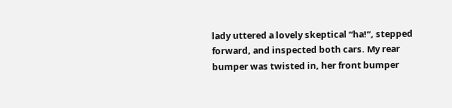lady uttered a lovely skeptical “ha!”, stepped forward, and inspected both cars. My rear bumper was twisted in, her front bumper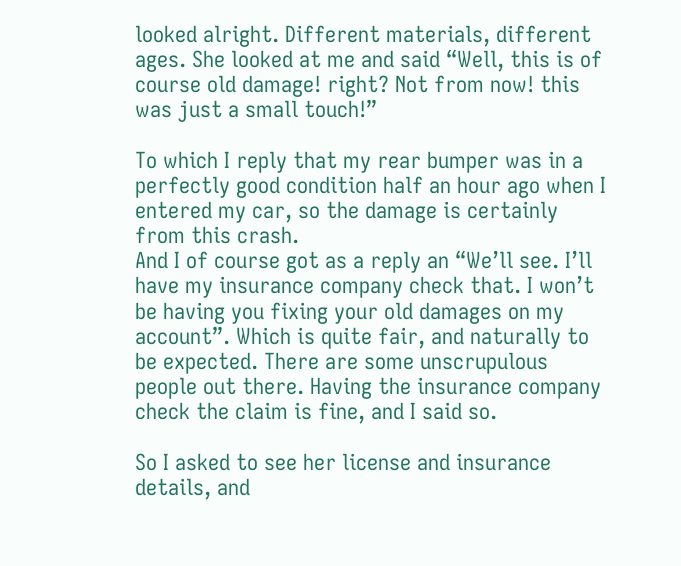looked alright. Different materials, different ages. She looked at me and said “Well, this is of course old damage! right? Not from now! this was just a small touch!”

To which I reply that my rear bumper was in a perfectly good condition half an hour ago when I entered my car, so the damage is certainly from this crash.
And I of course got as a reply an “We’ll see. I’ll have my insurance company check that. I won’t be having you fixing your old damages on my account”. Which is quite fair, and naturally to be expected. There are some unscrupulous people out there. Having the insurance company check the claim is fine, and I said so.

So I asked to see her license and insurance details, and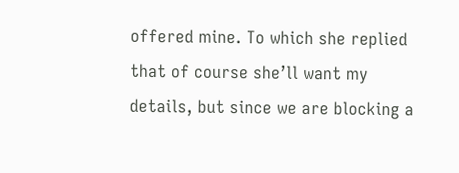offered mine. To which she replied that of course she’ll want my details, but since we are blocking a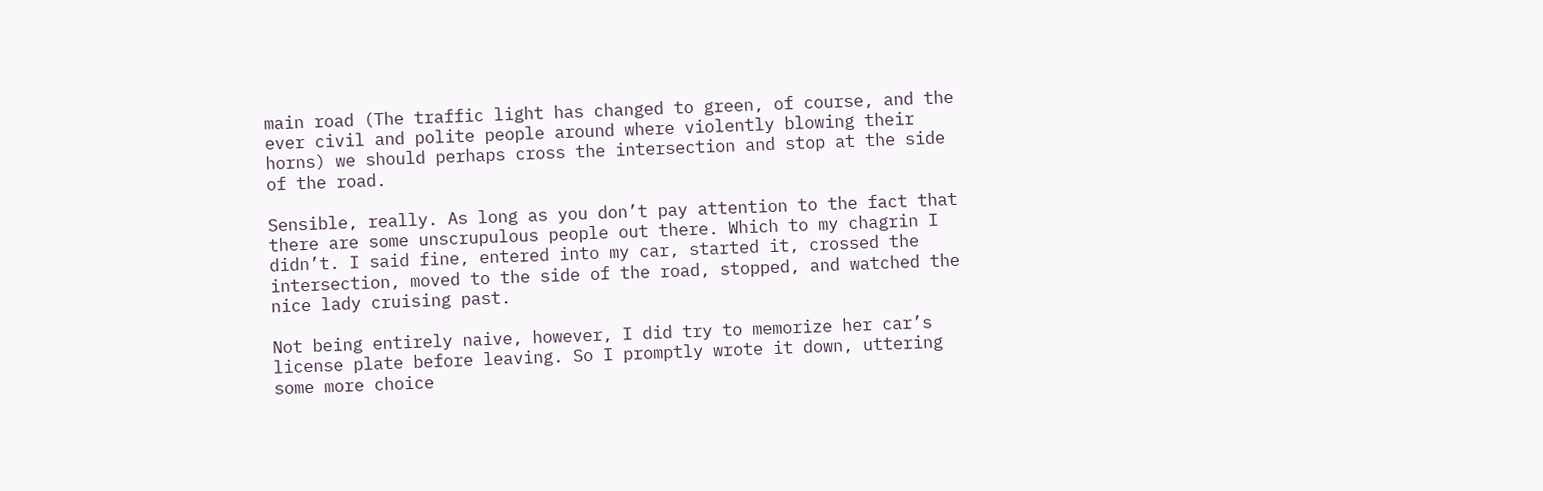main road (The traffic light has changed to green, of course, and the ever civil and polite people around where violently blowing their horns) we should perhaps cross the intersection and stop at the side of the road.

Sensible, really. As long as you don’t pay attention to the fact that there are some unscrupulous people out there. Which to my chagrin I didn’t. I said fine, entered into my car, started it, crossed the intersection, moved to the side of the road, stopped, and watched the nice lady cruising past.

Not being entirely naive, however, I did try to memorize her car’s license plate before leaving. So I promptly wrote it down, uttering some more choice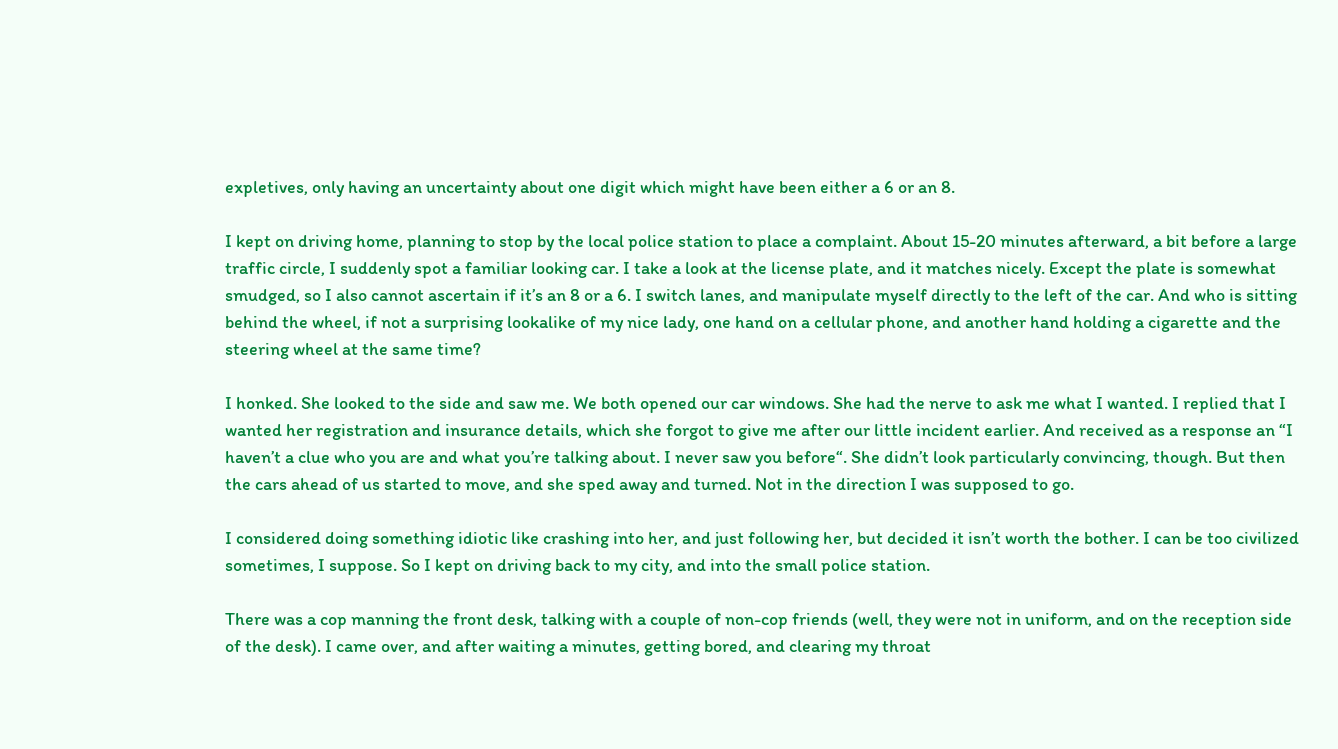expletives, only having an uncertainty about one digit which might have been either a 6 or an 8.

I kept on driving home, planning to stop by the local police station to place a complaint. About 15-20 minutes afterward, a bit before a large traffic circle, I suddenly spot a familiar looking car. I take a look at the license plate, and it matches nicely. Except the plate is somewhat smudged, so I also cannot ascertain if it’s an 8 or a 6. I switch lanes, and manipulate myself directly to the left of the car. And who is sitting behind the wheel, if not a surprising lookalike of my nice lady, one hand on a cellular phone, and another hand holding a cigarette and the steering wheel at the same time?

I honked. She looked to the side and saw me. We both opened our car windows. She had the nerve to ask me what I wanted. I replied that I wanted her registration and insurance details, which she forgot to give me after our little incident earlier. And received as a response an “I haven’t a clue who you are and what you’re talking about. I never saw you before“. She didn’t look particularly convincing, though. But then the cars ahead of us started to move, and she sped away and turned. Not in the direction I was supposed to go.

I considered doing something idiotic like crashing into her, and just following her, but decided it isn’t worth the bother. I can be too civilized sometimes, I suppose. So I kept on driving back to my city, and into the small police station.

There was a cop manning the front desk, talking with a couple of non-cop friends (well, they were not in uniform, and on the reception side of the desk). I came over, and after waiting a minutes, getting bored, and clearing my throat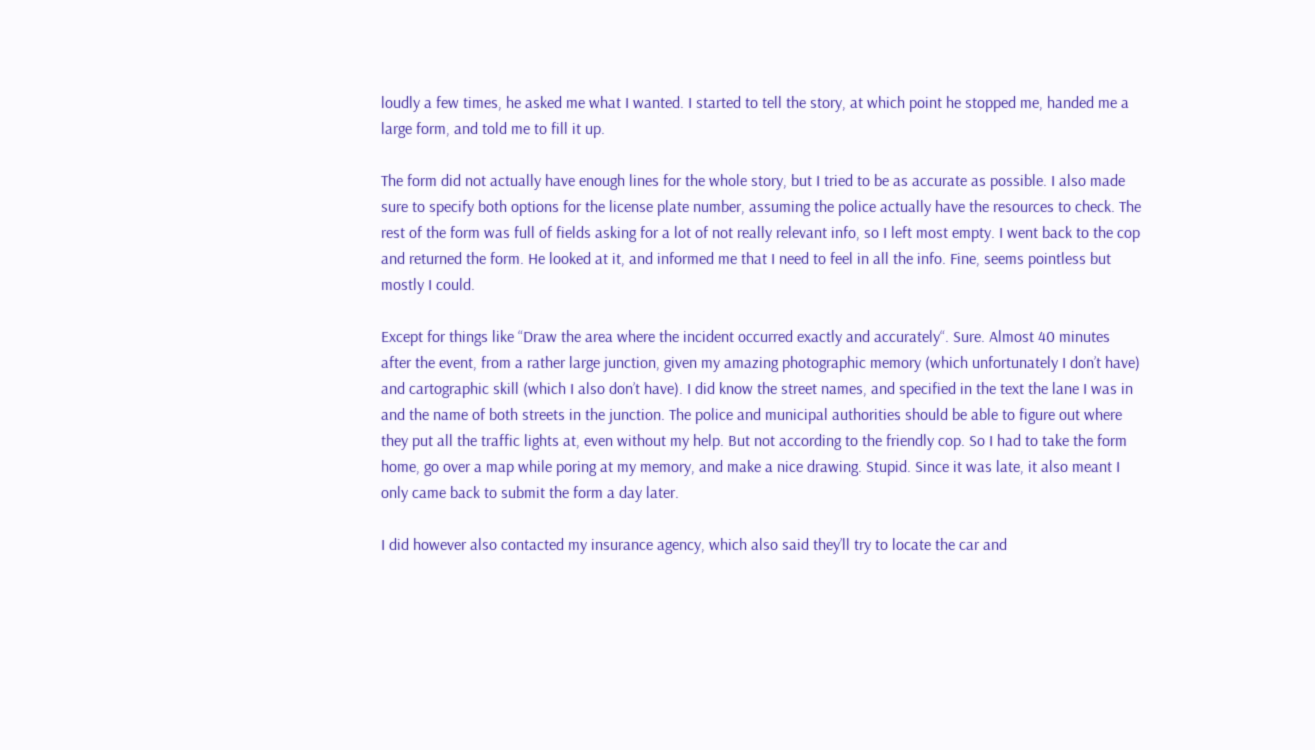loudly a few times, he asked me what I wanted. I started to tell the story, at which point he stopped me, handed me a large form, and told me to fill it up.

The form did not actually have enough lines for the whole story, but I tried to be as accurate as possible. I also made sure to specify both options for the license plate number, assuming the police actually have the resources to check. The rest of the form was full of fields asking for a lot of not really relevant info, so I left most empty. I went back to the cop and returned the form. He looked at it, and informed me that I need to feel in all the info. Fine, seems pointless but mostly I could.

Except for things like “Draw the area where the incident occurred exactly and accurately“. Sure. Almost 40 minutes after the event, from a rather large junction, given my amazing photographic memory (which unfortunately I don’t have) and cartographic skill (which I also don’t have). I did know the street names, and specified in the text the lane I was in and the name of both streets in the junction. The police and municipal authorities should be able to figure out where they put all the traffic lights at, even without my help. But not according to the friendly cop. So I had to take the form home, go over a map while poring at my memory, and make a nice drawing. Stupid. Since it was late, it also meant I only came back to submit the form a day later.

I did however also contacted my insurance agency, which also said they’ll try to locate the car and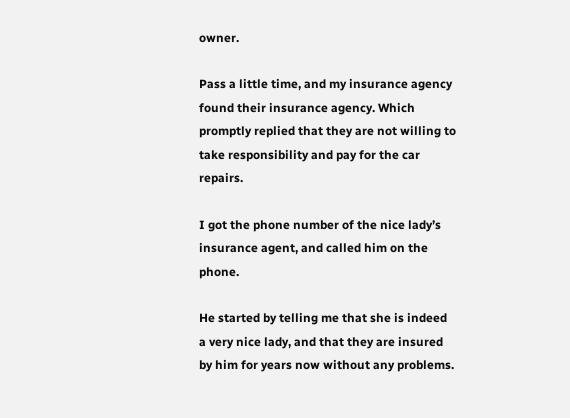owner.

Pass a little time, and my insurance agency found their insurance agency. Which promptly replied that they are not willing to take responsibility and pay for the car repairs.

I got the phone number of the nice lady’s insurance agent, and called him on the phone.

He started by telling me that she is indeed a very nice lady, and that they are insured by him for years now without any problems.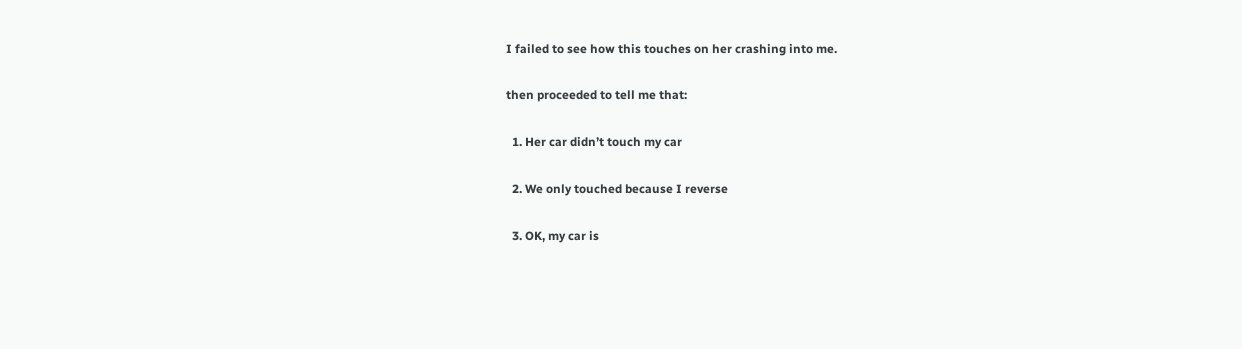I failed to see how this touches on her crashing into me.

then proceeded to tell me that:

  1. Her car didn’t touch my car

  2. We only touched because I reverse

  3. OK, my car is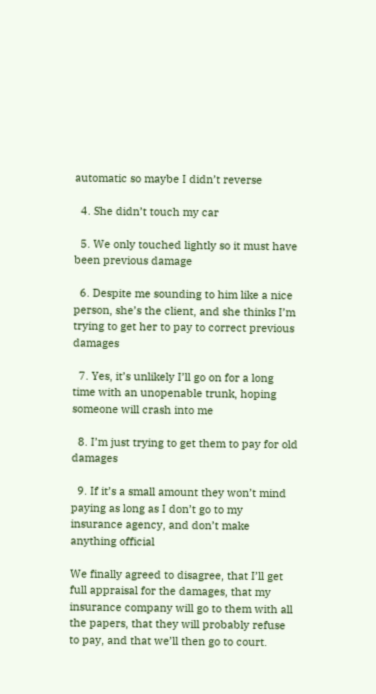automatic so maybe I didn’t reverse

  4. She didn’t touch my car

  5. We only touched lightly so it must have been previous damage

  6. Despite me sounding to him like a nice person, she’s the client, and she thinks I’m trying to get her to pay to correct previous damages

  7. Yes, it’s unlikely I’ll go on for a long time with an unopenable trunk, hoping someone will crash into me

  8. I’m just trying to get them to pay for old damages

  9. If it’s a small amount they won’t mind paying as long as I don’t go to my insurance agency, and don’t make anything official

We finally agreed to disagree, that I’ll get full appraisal for the damages, that my insurance company will go to them with all the papers, that they will probably refuse to pay, and that we’ll then go to court.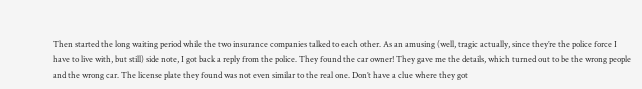Then started the long waiting period while the two insurance companies talked to each other. As an amusing (well, tragic actually, since they’re the police force I have to live with, but still) side note, I got back a reply from the police. They found the car owner! They gave me the details, which turned out to be the wrong people and the wrong car. The license plate they found was not even similar to the real one. Don’t have a clue where they got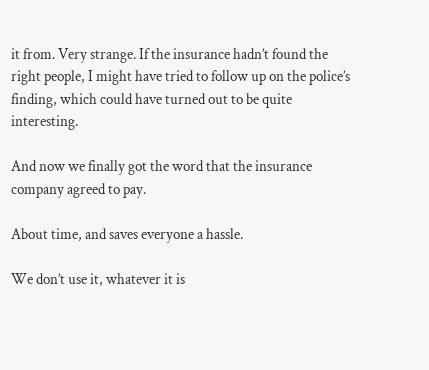it from. Very strange. If the insurance hadn’t found the right people, I might have tried to follow up on the police’s finding, which could have turned out to be quite interesting.

And now we finally got the word that the insurance company agreed to pay.

About time, and saves everyone a hassle.

We don’t use it, whatever it is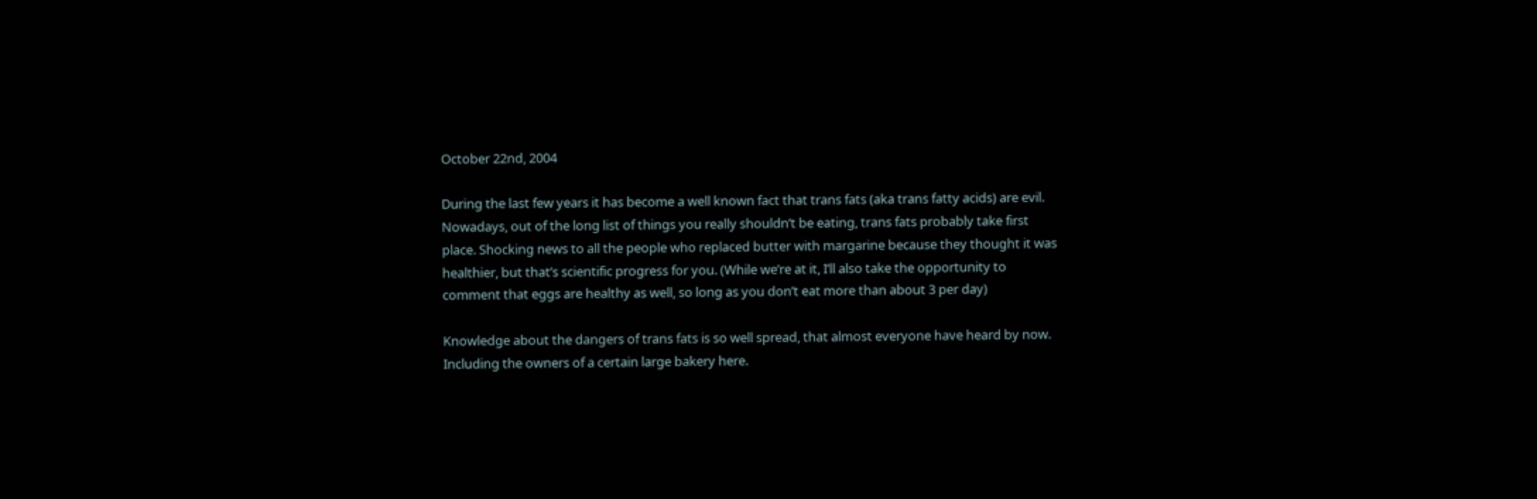October 22nd, 2004

During the last few years it has become a well known fact that trans fats (aka trans fatty acids) are evil. Nowadays, out of the long list of things you really shouldn’t be eating, trans fats probably take first place. Shocking news to all the people who replaced butter with margarine because they thought it was healthier, but that’s scientific progress for you. (While we’re at it, I’ll also take the opportunity to comment that eggs are healthy as well, so long as you don’t eat more than about 3 per day)

Knowledge about the dangers of trans fats is so well spread, that almost everyone have heard by now. Including the owners of a certain large bakery here.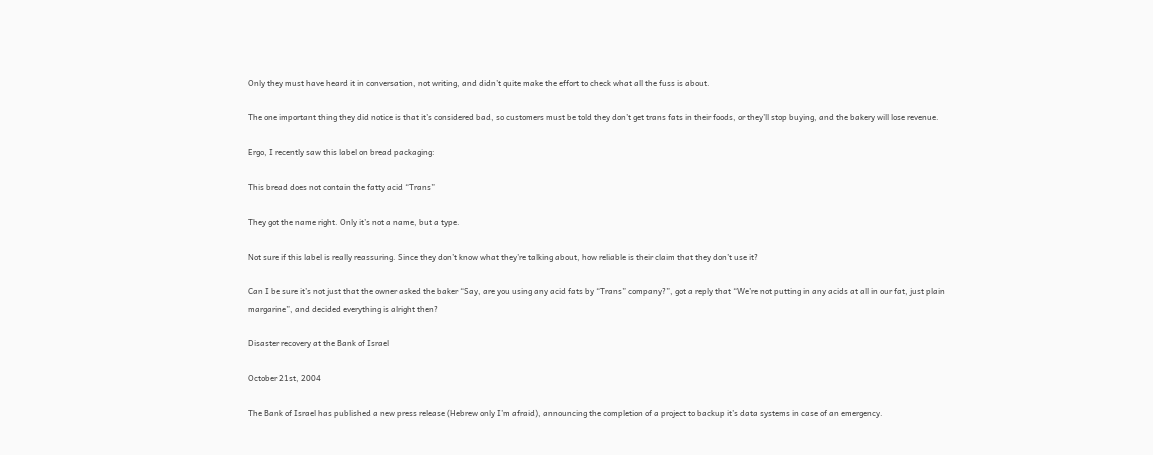Only they must have heard it in conversation, not writing, and didn’t quite make the effort to check what all the fuss is about.

The one important thing they did notice is that it’s considered bad, so customers must be told they don’t get trans fats in their foods, or they’ll stop buying, and the bakery will lose revenue.

Ergo, I recently saw this label on bread packaging:

This bread does not contain the fatty acid “Trans”

They got the name right. Only it’s not a name, but a type.

Not sure if this label is really reassuring. Since they don’t know what they’re talking about, how reliable is their claim that they don’t use it?

Can I be sure it’s not just that the owner asked the baker “Say, are you using any acid fats by “Trans” company?”, got a reply that “We’re not putting in any acids at all in our fat, just plain margarine”, and decided everything is alright then?

Disaster recovery at the Bank of Israel

October 21st, 2004

The Bank of Israel has published a new press release (Hebrew only I’m afraid), announcing the completion of a project to backup it’s data systems in case of an emergency.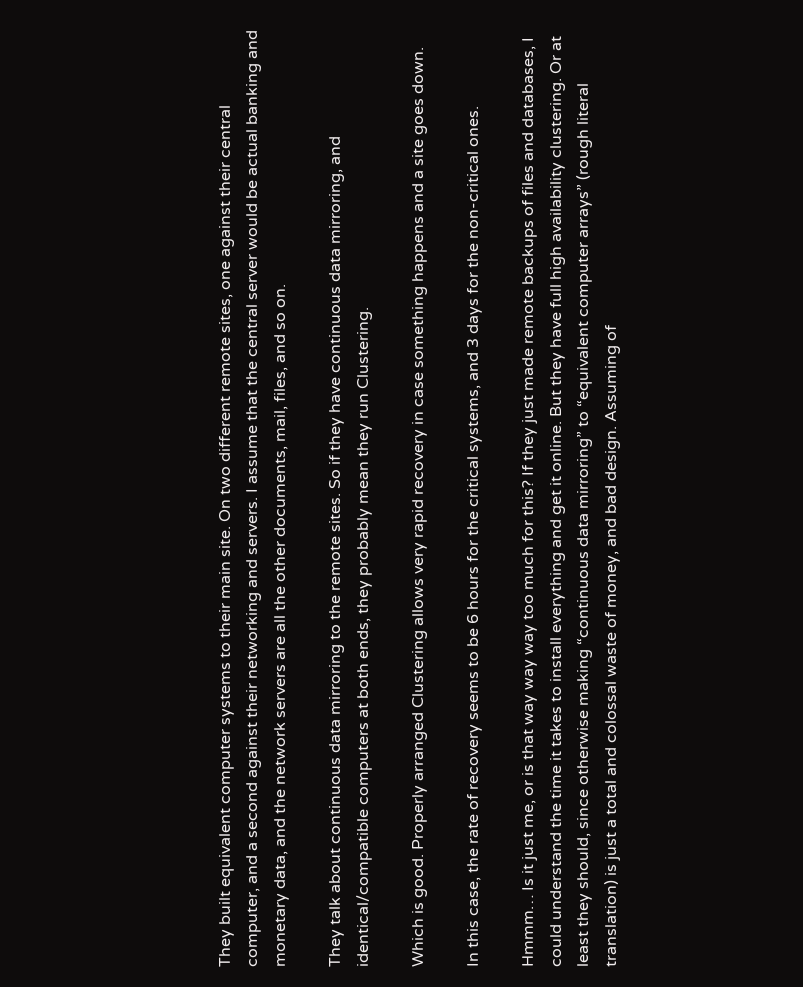They built equivalent computer systems to their main site. On two different remote sites, one against their central computer, and a second against their networking and servers. I assume that the central server would be actual banking and monetary data, and the network servers are all the other documents, mail, files, and so on.

They talk about continuous data mirroring to the remote sites. So if they have continuous data mirroring, and identical/compatible computers at both ends, they probably mean they run Clustering.

Which is good. Properly arranged Clustering allows very rapid recovery in case something happens and a site goes down.

In this case, the rate of recovery seems to be 6 hours for the critical systems, and 3 days for the non-critical ones.

Hmmm… Is it just me, or is that way way way too much for this? If they just made remote backups of files and databases, I could understand the time it takes to install everything and get it online. But they have full high availability clustering. Or at least they should, since otherwise making “continuous data mirroring” to “equivalent computer arrays” (rough literal translation) is just a total and colossal waste of money, and bad design. Assuming of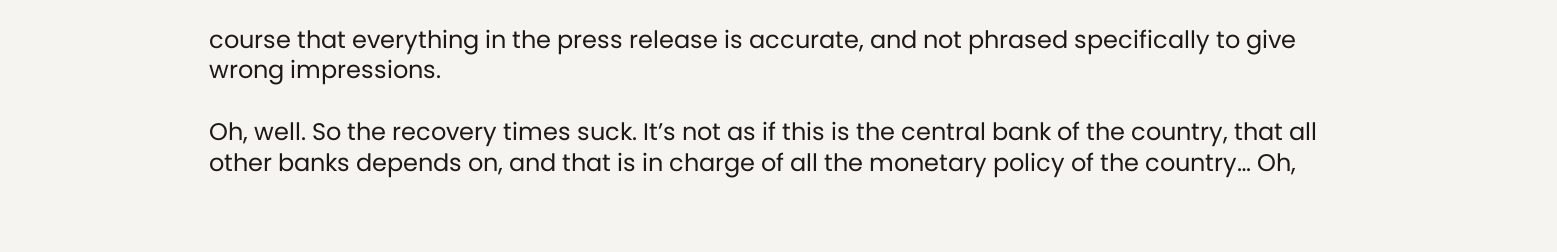course that everything in the press release is accurate, and not phrased specifically to give wrong impressions.

Oh, well. So the recovery times suck. It’s not as if this is the central bank of the country, that all other banks depends on, and that is in charge of all the monetary policy of the country… Oh,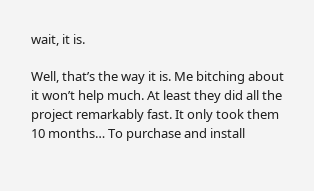wait, it is.

Well, that’s the way it is. Me bitching about it won’t help much. At least they did all the project remarkably fast. It only took them 10 months… To purchase and install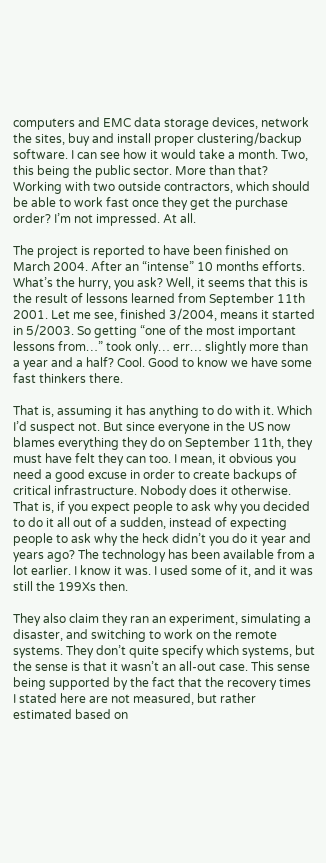computers and EMC data storage devices, network the sites, buy and install proper clustering/backup software. I can see how it would take a month. Two, this being the public sector. More than that? Working with two outside contractors, which should be able to work fast once they get the purchase order? I’m not impressed. At all.

The project is reported to have been finished on March 2004. After an “intense” 10 months efforts. What’s the hurry, you ask? Well, it seems that this is the result of lessons learned from September 11th 2001. Let me see, finished 3/2004, means it started in 5/2003. So getting “one of the most important lessons from…” took only… err… slightly more than a year and a half? Cool. Good to know we have some fast thinkers there.

That is, assuming it has anything to do with it. Which I’d suspect not. But since everyone in the US now blames everything they do on September 11th, they must have felt they can too. I mean, it obvious you need a good excuse in order to create backups of critical infrastructure. Nobody does it otherwise. That is, if you expect people to ask why you decided to do it all out of a sudden, instead of expecting people to ask why the heck didn’t you do it year and years ago? The technology has been available from a lot earlier. I know it was. I used some of it, and it was still the 199Xs then.

They also claim they ran an experiment, simulating a disaster, and switching to work on the remote systems. They don’t quite specify which systems, but the sense is that it wasn’t an all-out case. This sense being supported by the fact that the recovery times I stated here are not measured, but rather estimated based on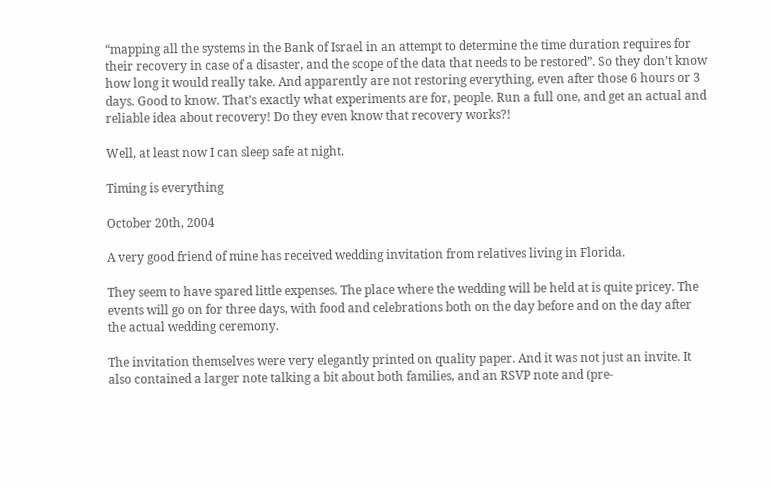“mapping all the systems in the Bank of Israel in an attempt to determine the time duration requires for their recovery in case of a disaster, and the scope of the data that needs to be restored”. So they don’t know how long it would really take. And apparently are not restoring everything, even after those 6 hours or 3 days. Good to know. That’s exactly what experiments are for, people. Run a full one, and get an actual and reliable idea about recovery! Do they even know that recovery works?!

Well, at least now I can sleep safe at night.

Timing is everything

October 20th, 2004

A very good friend of mine has received wedding invitation from relatives living in Florida.

They seem to have spared little expenses. The place where the wedding will be held at is quite pricey. The events will go on for three days, with food and celebrations both on the day before and on the day after the actual wedding ceremony.

The invitation themselves were very elegantly printed on quality paper. And it was not just an invite. It also contained a larger note talking a bit about both families, and an RSVP note and (pre-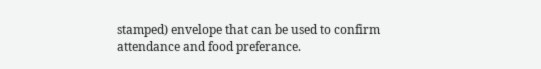stamped) envelope that can be used to confirm attendance and food preferance.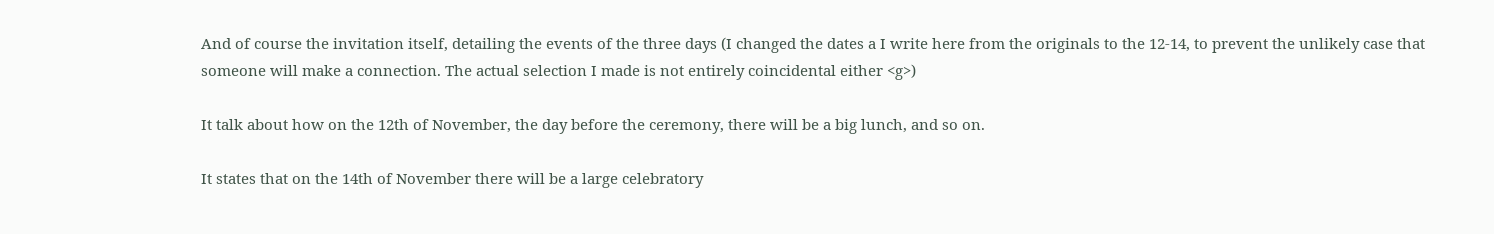And of course the invitation itself, detailing the events of the three days (I changed the dates a I write here from the originals to the 12-14, to prevent the unlikely case that someone will make a connection. The actual selection I made is not entirely coincidental either <g>)

It talk about how on the 12th of November, the day before the ceremony, there will be a big lunch, and so on.

It states that on the 14th of November there will be a large celebratory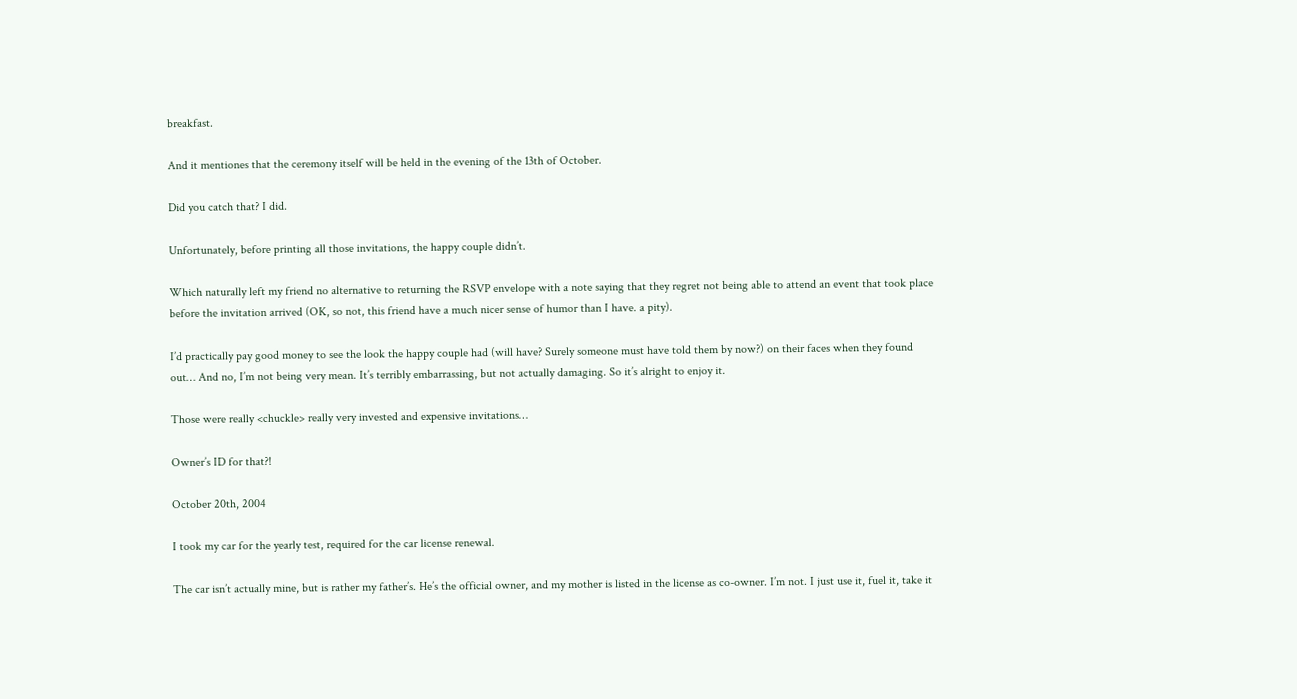breakfast.

And it mentiones that the ceremony itself will be held in the evening of the 13th of October.

Did you catch that? I did.

Unfortunately, before printing all those invitations, the happy couple didn’t.

Which naturally left my friend no alternative to returning the RSVP envelope with a note saying that they regret not being able to attend an event that took place before the invitation arrived (OK, so not, this friend have a much nicer sense of humor than I have. a pity).

I’d practically pay good money to see the look the happy couple had (will have? Surely someone must have told them by now?) on their faces when they found out… And no, I’m not being very mean. It’s terribly embarrassing, but not actually damaging. So it’s alright to enjoy it.

Those were really <chuckle> really very invested and expensive invitations…

Owner’s ID for that?!

October 20th, 2004

I took my car for the yearly test, required for the car license renewal.

The car isn’t actually mine, but is rather my father’s. He’s the official owner, and my mother is listed in the license as co-owner. I’m not. I just use it, fuel it, take it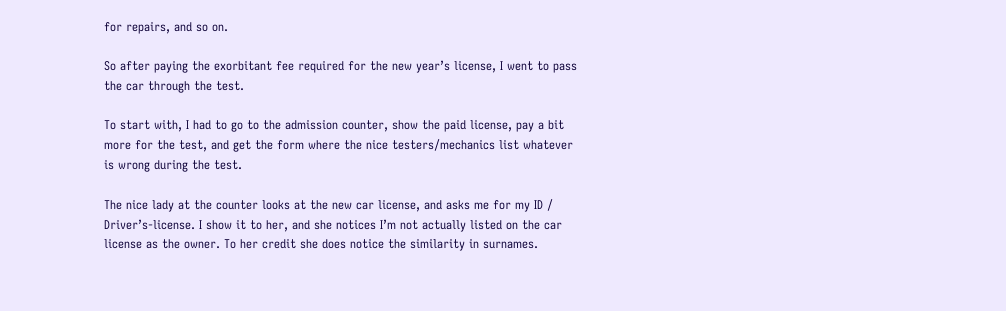for repairs, and so on.

So after paying the exorbitant fee required for the new year’s license, I went to pass the car through the test.

To start with, I had to go to the admission counter, show the paid license, pay a bit more for the test, and get the form where the nice testers/mechanics list whatever is wrong during the test.

The nice lady at the counter looks at the new car license, and asks me for my ID / Driver’s-license. I show it to her, and she notices I’m not actually listed on the car license as the owner. To her credit she does notice the similarity in surnames.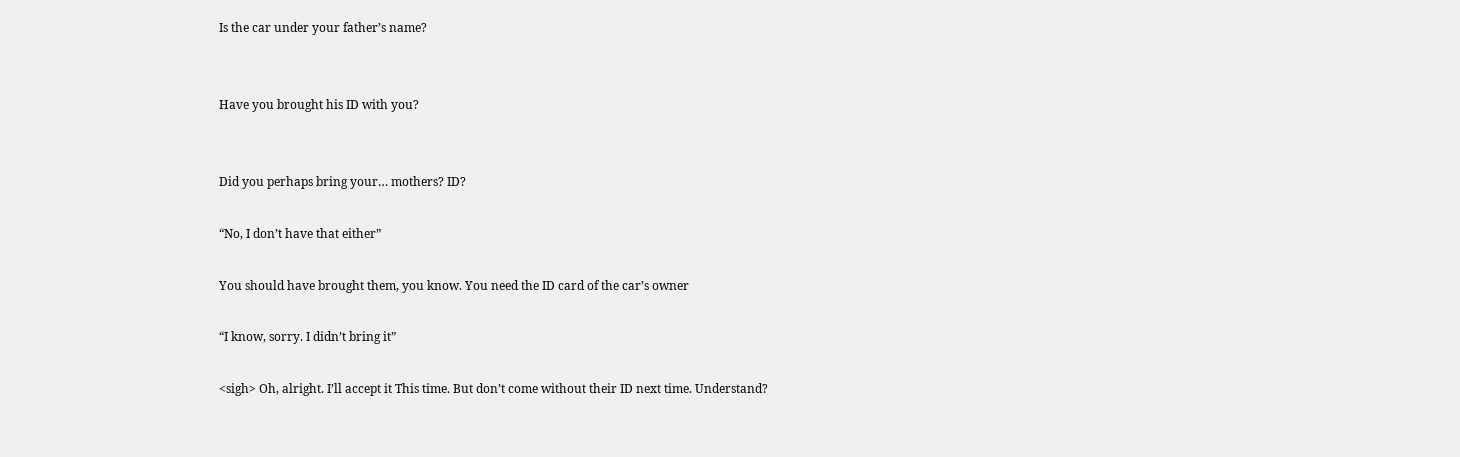Is the car under your father’s name?


Have you brought his ID with you?


Did you perhaps bring your… mothers? ID?

“No, I don’t have that either”

You should have brought them, you know. You need the ID card of the car’s owner

“I know, sorry. I didn’t bring it”

<sigh> Oh, alright. I’ll accept it This time. But don’t come without their ID next time. Understand?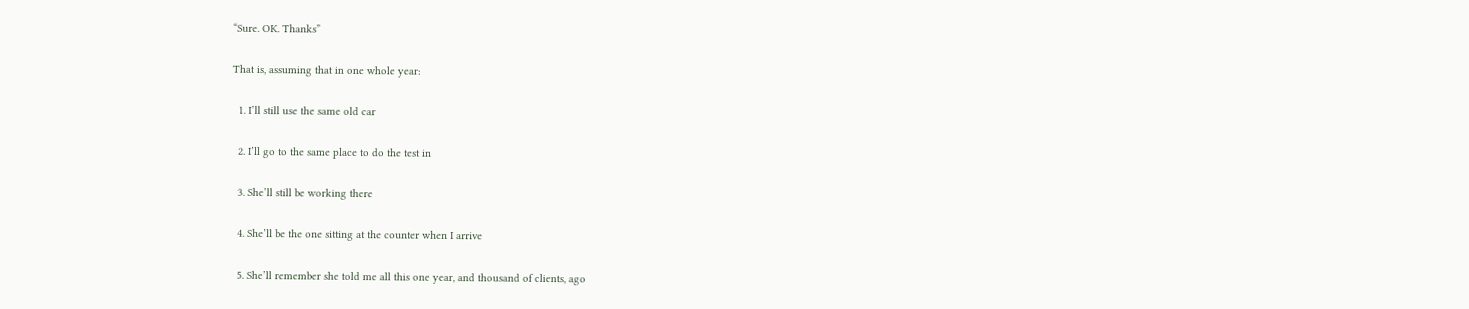“Sure. OK. Thanks”

That is, assuming that in one whole year:

  1. I’ll still use the same old car

  2. I’ll go to the same place to do the test in

  3. She’ll still be working there

  4. She’ll be the one sitting at the counter when I arrive

  5. She’ll remember she told me all this one year, and thousand of clients, ago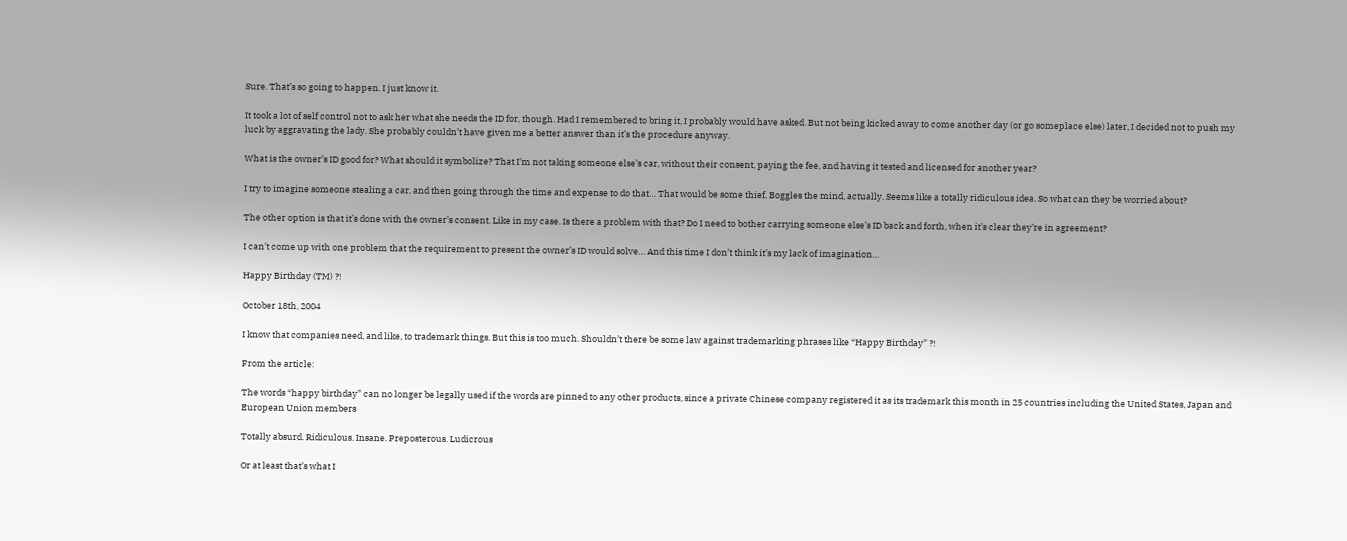Sure. That’s so going to happen. I just know it.

It took a lot of self control not to ask her what she needs the ID for, though. Had I remembered to bring it, I probably would have asked. But not being kicked away to come another day (or go someplace else) later, I decided not to push my luck by aggravating the lady. She probably couldn’t have given me a better answer than it’s the procedure anyway.

What is the owner’s ID good for? What should it symbolize? That I’m not taking someone else’s car, without their consent, paying the fee, and having it tested and licensed for another year?

I try to imagine someone stealing a car, and then going through the time and expense to do that… That would be some thief. Boggles the mind, actually. Seems like a totally ridiculous idea. So what can they be worried about?

The other option is that it’s done with the owner’s consent. Like in my case. Is there a problem with that? Do I need to bother carrying someone else’s ID back and forth, when it’s clear they’re in agreement?

I can’t come up with one problem that the requirement to present the owner’s ID would solve… And this time I don’t think it’s my lack of imagination…

Happy Birthday (TM) ?!

October 18th, 2004

I know that companies need, and like, to trademark things. But this is too much. Shouldn’t there be some law against trademarking phrases like “Happy Birthday” ?!

From the article:

The words “happy birthday” can no longer be legally used if the words are pinned to any other products, since a private Chinese company registered it as its trademark this month in 25 countries including the United States, Japan and European Union members

Totally absurd. Ridiculous. Insane. Preposterous. Ludicrous

Or at least that’s what I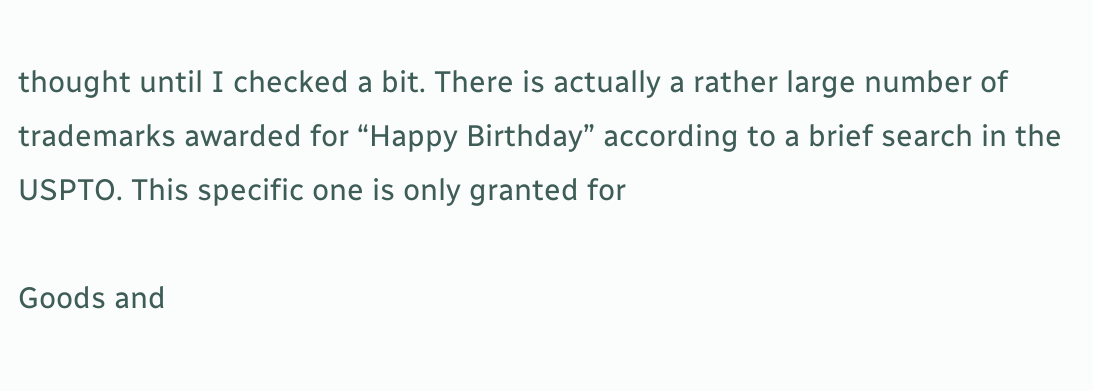thought until I checked a bit. There is actually a rather large number of trademarks awarded for “Happy Birthday” according to a brief search in the USPTO. This specific one is only granted for

Goods and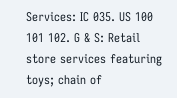Services: IC 035. US 100 101 102. G & S: Retail store services featuring toys; chain of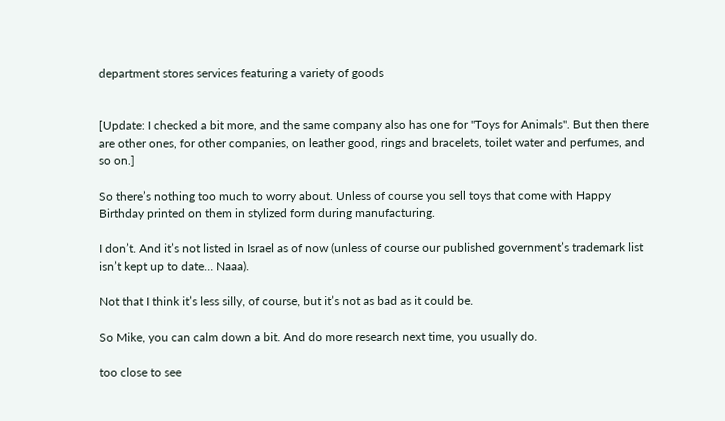department stores services featuring a variety of goods


[Update: I checked a bit more, and the same company also has one for "Toys for Animals". But then there are other ones, for other companies, on leather good, rings and bracelets, toilet water and perfumes, and so on.]

So there’s nothing too much to worry about. Unless of course you sell toys that come with Happy Birthday printed on them in stylized form during manufacturing.

I don’t. And it’s not listed in Israel as of now (unless of course our published government’s trademark list isn’t kept up to date… Naaa).

Not that I think it’s less silly, of course, but it’s not as bad as it could be.

So Mike, you can calm down a bit. And do more research next time, you usually do.

too close to see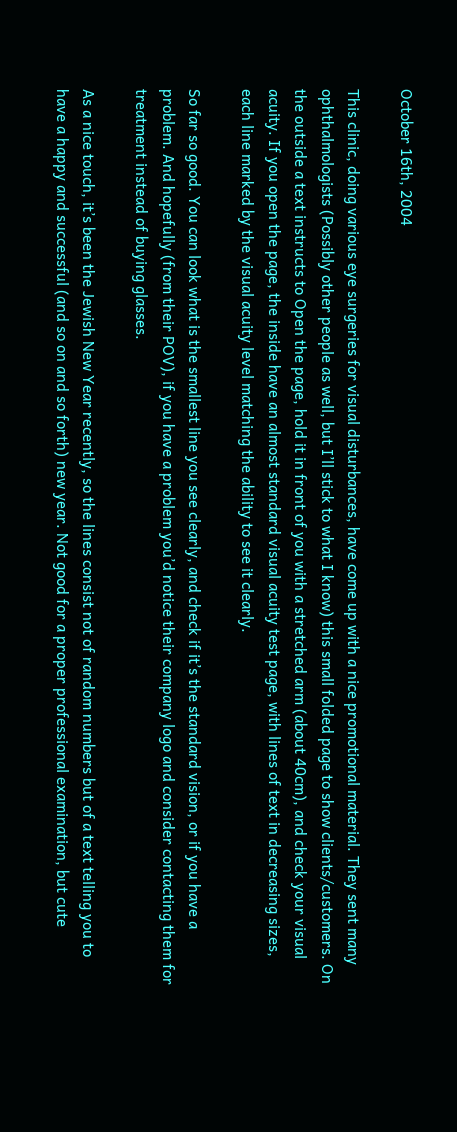October 16th, 2004

This clinic, doing various eye surgeries for visual disturbances, have come up with a nice promotional material. They sent many ophthalmologists (Possibly other people as well, but I’ll stick to what I know) this small folded page to show clients/customers. On the outside a text instructs to Open the page, hold it in front of you with a stretched arm (about 40cm), and check your visual acuity. If you open the page, the inside have an almost standard visual acuity test page, with lines of text in decreasing sizes, each line marked by the visual acuity level matching the ability to see it clearly.

So far so good. You can look what is the smallest line you see clearly, and check if it’s the standard vision, or if you have a problem. And hopefully (from their POV), if you have a problem you’d notice their company logo and consider contacting them for treatment instead of buying glasses.

As a nice touch, it’s been the Jewish New Year recently, so the lines consist not of random numbers but of a text telling you to have a happy and successful (and so on and so forth) new year. Not good for a proper professional examination, but cute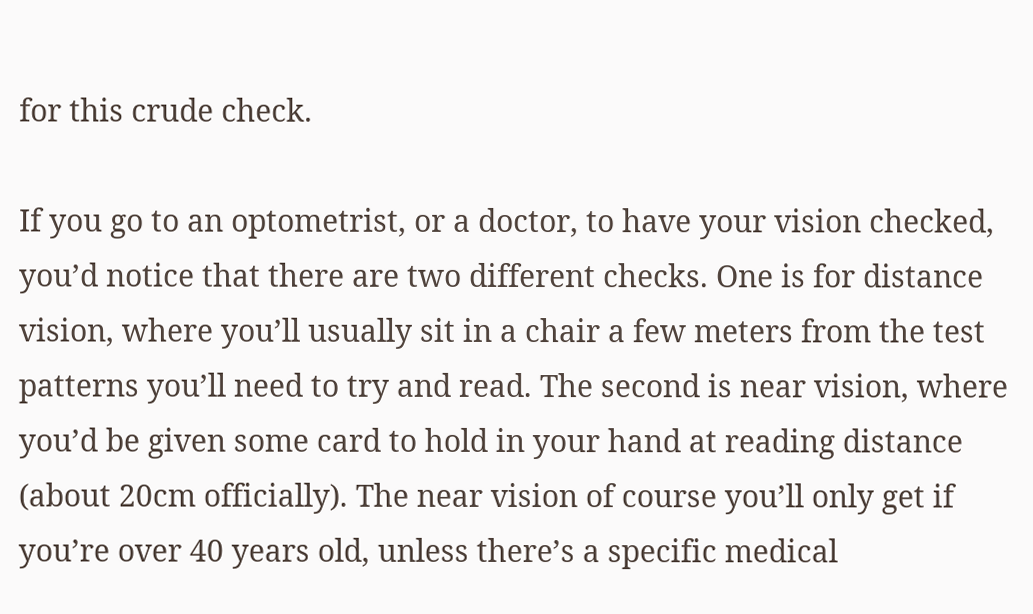for this crude check.

If you go to an optometrist, or a doctor, to have your vision checked, you’d notice that there are two different checks. One is for distance vision, where you’ll usually sit in a chair a few meters from the test patterns you’ll need to try and read. The second is near vision, where you’d be given some card to hold in your hand at reading distance (about 20cm officially). The near vision of course you’ll only get if you’re over 40 years old, unless there’s a specific medical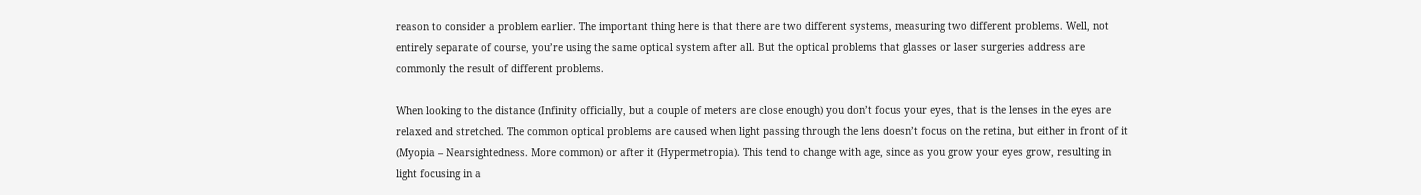reason to consider a problem earlier. The important thing here is that there are two different systems, measuring two different problems. Well, not entirely separate of course, you’re using the same optical system after all. But the optical problems that glasses or laser surgeries address are commonly the result of different problems.

When looking to the distance (Infinity officially, but a couple of meters are close enough) you don’t focus your eyes, that is the lenses in the eyes are relaxed and stretched. The common optical problems are caused when light passing through the lens doesn’t focus on the retina, but either in front of it (Myopia – Nearsightedness. More common) or after it (Hypermetropia). This tend to change with age, since as you grow your eyes grow, resulting in light focusing in a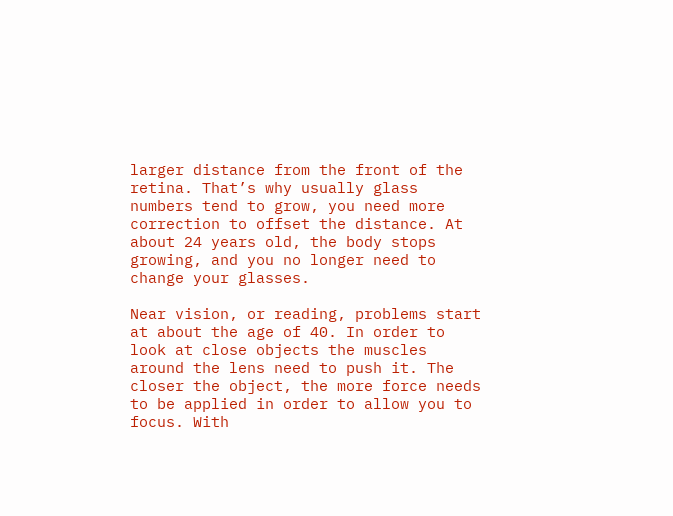larger distance from the front of the retina. That’s why usually glass numbers tend to grow, you need more correction to offset the distance. At about 24 years old, the body stops growing, and you no longer need to change your glasses.

Near vision, or reading, problems start at about the age of 40. In order to look at close objects the muscles around the lens need to push it. The closer the object, the more force needs to be applied in order to allow you to focus. With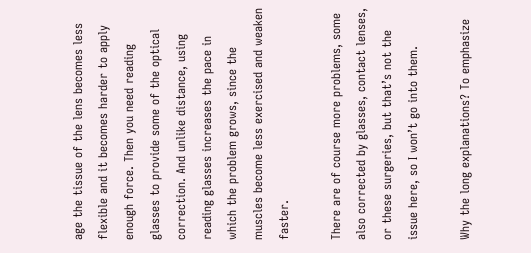age the tissue of the lens becomes less flexible and it becomes harder to apply enough force. Then you need reading glasses to provide some of the optical correction. And unlike distance, using reading glasses increases the pace in which the problem grows, since the muscles become less exercised and weaken faster.

There are of course more problems, some also corrected by glasses, contact lenses, or these surgeries, but that’s not the issue here, so I won’t go into them.

Why the long explanations? To emphasize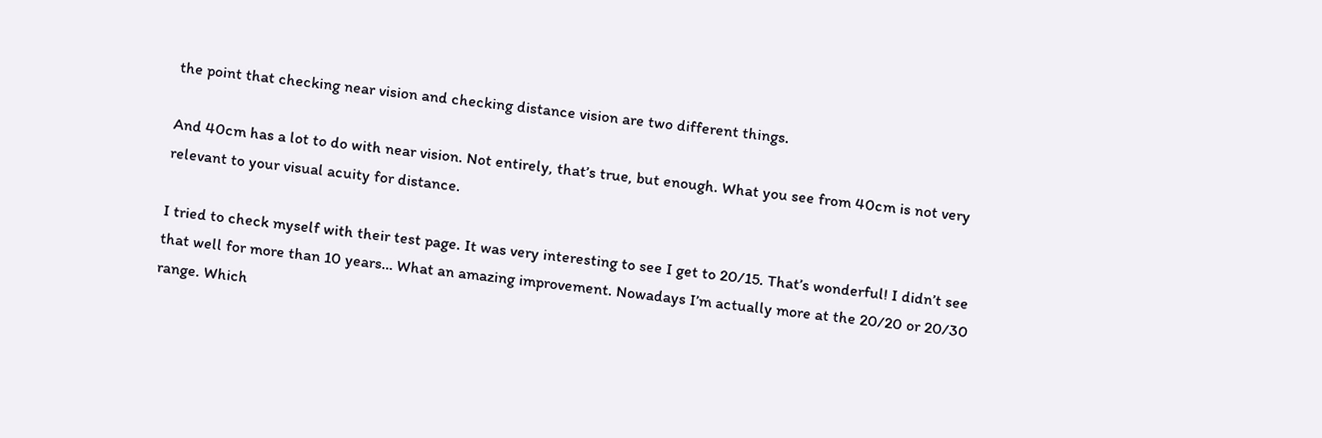the point that checking near vision and checking distance vision are two different things.

And 40cm has a lot to do with near vision. Not entirely, that’s true, but enough. What you see from 40cm is not very relevant to your visual acuity for distance.

I tried to check myself with their test page. It was very interesting to see I get to 20/15. That’s wonderful! I didn’t see that well for more than 10 years… What an amazing improvement. Nowadays I’m actually more at the 20/20 or 20/30 range. Which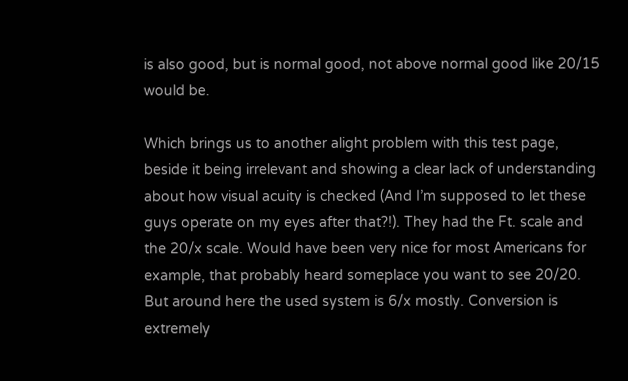is also good, but is normal good, not above normal good like 20/15 would be.

Which brings us to another alight problem with this test page, beside it being irrelevant and showing a clear lack of understanding about how visual acuity is checked (And I’m supposed to let these guys operate on my eyes after that?!). They had the Ft. scale and the 20/x scale. Would have been very nice for most Americans for example, that probably heard someplace you want to see 20/20. But around here the used system is 6/x mostly. Conversion is extremely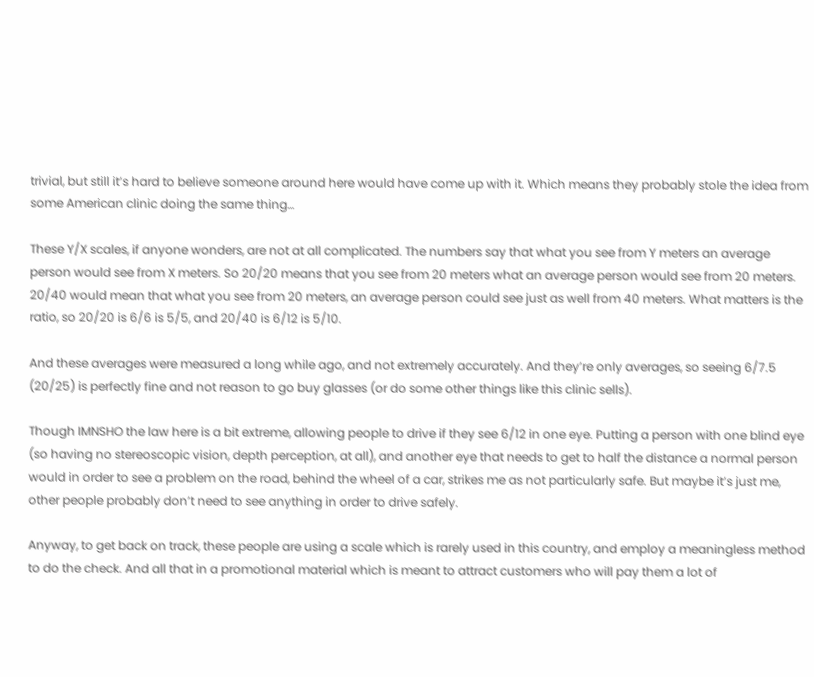trivial, but still it’s hard to believe someone around here would have come up with it. Which means they probably stole the idea from some American clinic doing the same thing…

These Y/X scales, if anyone wonders, are not at all complicated. The numbers say that what you see from Y meters an average person would see from X meters. So 20/20 means that you see from 20 meters what an average person would see from 20 meters. 20/40 would mean that what you see from 20 meters, an average person could see just as well from 40 meters. What matters is the ratio, so 20/20 is 6/6 is 5/5, and 20/40 is 6/12 is 5/10.

And these averages were measured a long while ago, and not extremely accurately. And they’re only averages, so seeing 6/7.5 (20/25) is perfectly fine and not reason to go buy glasses (or do some other things like this clinic sells).

Though IMNSHO the law here is a bit extreme, allowing people to drive if they see 6/12 in one eye. Putting a person with one blind eye (so having no stereoscopic vision, depth perception, at all), and another eye that needs to get to half the distance a normal person would in order to see a problem on the road, behind the wheel of a car, strikes me as not particularly safe. But maybe it’s just me, other people probably don’t need to see anything in order to drive safely.

Anyway, to get back on track, these people are using a scale which is rarely used in this country, and employ a meaningless method to do the check. And all that in a promotional material which is meant to attract customers who will pay them a lot of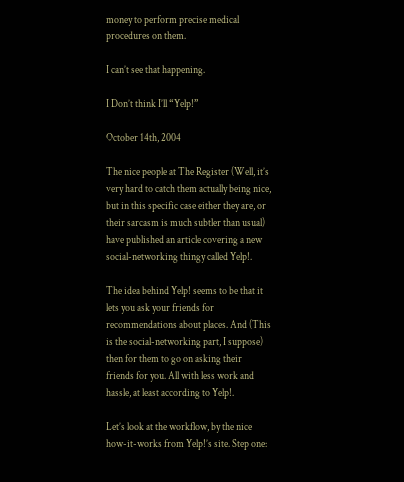money to perform precise medical procedures on them.

I can’t see that happening.

I Don’t think I’ll “Yelp!”

October 14th, 2004

The nice people at The Register (Well, it’s very hard to catch them actually being nice, but in this specific case either they are, or their sarcasm is much subtler than usual) have published an article covering a new social-networking thingy called Yelp!.

The idea behind Yelp! seems to be that it lets you ask your friends for recommendations about places. And (This is the social-networking part, I suppose) then for them to go on asking their friends for you. All with less work and hassle, at least according to Yelp!.

Let’s look at the workflow, by the nice how-it-works from Yelp!’s site. Step one: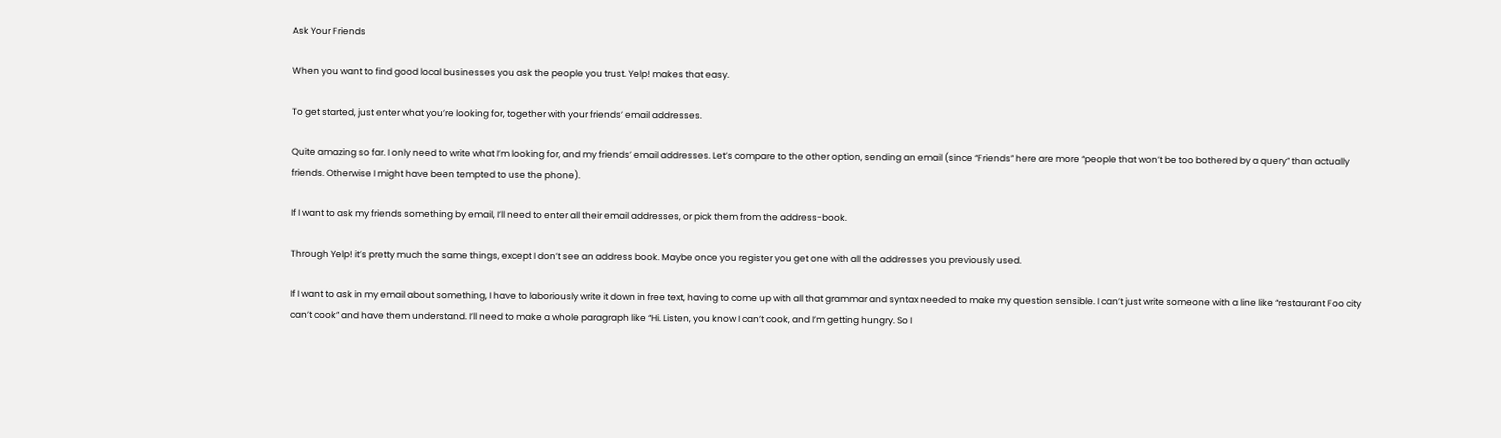Ask Your Friends

When you want to find good local businesses you ask the people you trust. Yelp! makes that easy.

To get started, just enter what you’re looking for, together with your friends’ email addresses.

Quite amazing so far. I only need to write what I’m looking for, and my friends’ email addresses. Let’s compare to the other option, sending an email (since “Friends” here are more “people that won’t be too bothered by a query” than actually friends. Otherwise I might have been tempted to use the phone).

If I want to ask my friends something by email, I’ll need to enter all their email addresses, or pick them from the address-book.

Through Yelp! it’s pretty much the same things, except I don’t see an address book. Maybe once you register you get one with all the addresses you previously used.

If I want to ask in my email about something, I have to laboriously write it down in free text, having to come up with all that grammar and syntax needed to make my question sensible. I can’t just write someone with a line like “restaurant Foo city can’t cook” and have them understand. I’ll need to make a whole paragraph like “Hi. Listen, you know I can’t cook, and I’m getting hungry. So I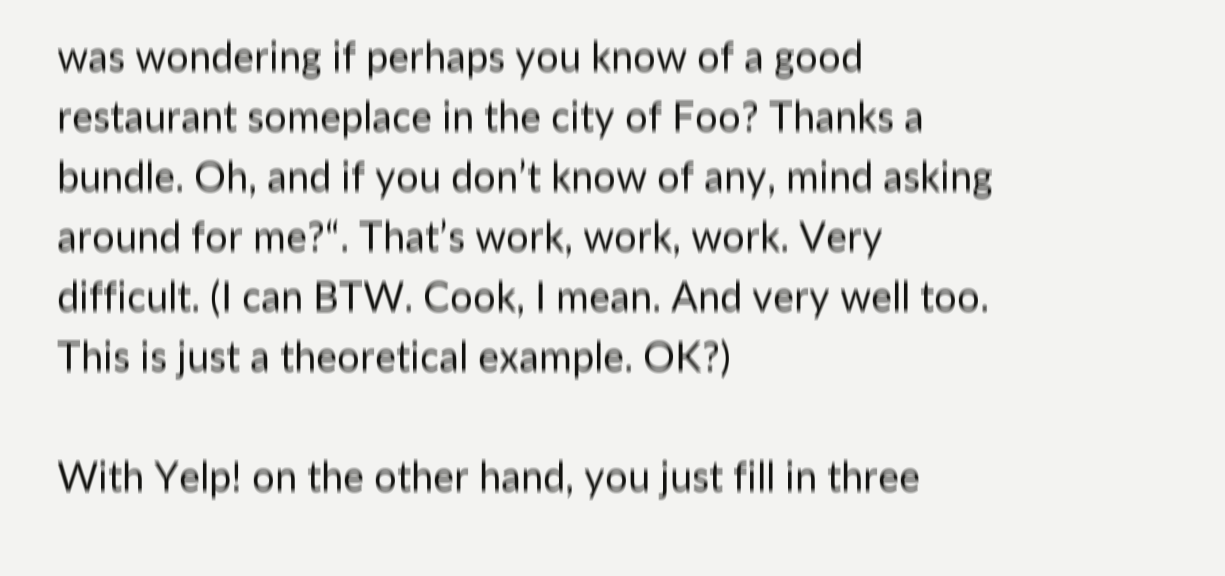was wondering if perhaps you know of a good restaurant someplace in the city of Foo? Thanks a bundle. Oh, and if you don’t know of any, mind asking around for me?“. That’s work, work, work. Very difficult. (I can BTW. Cook, I mean. And very well too. This is just a theoretical example. OK?)

With Yelp! on the other hand, you just fill in three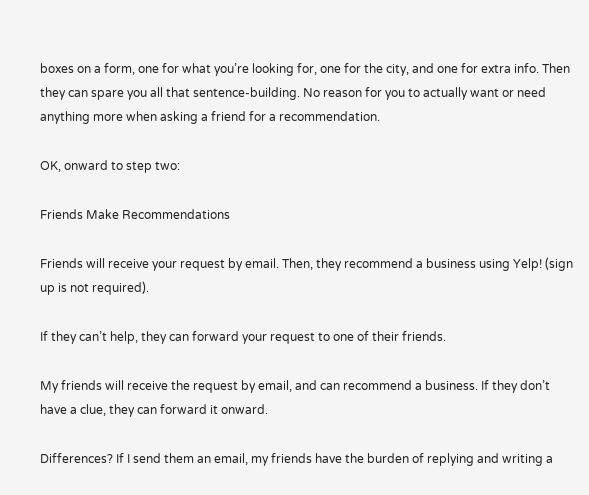boxes on a form, one for what you’re looking for, one for the city, and one for extra info. Then they can spare you all that sentence-building. No reason for you to actually want or need anything more when asking a friend for a recommendation.

OK, onward to step two:

Friends Make Recommendations

Friends will receive your request by email. Then, they recommend a business using Yelp! (sign up is not required).

If they can’t help, they can forward your request to one of their friends.

My friends will receive the request by email, and can recommend a business. If they don’t have a clue, they can forward it onward.

Differences? If I send them an email, my friends have the burden of replying and writing a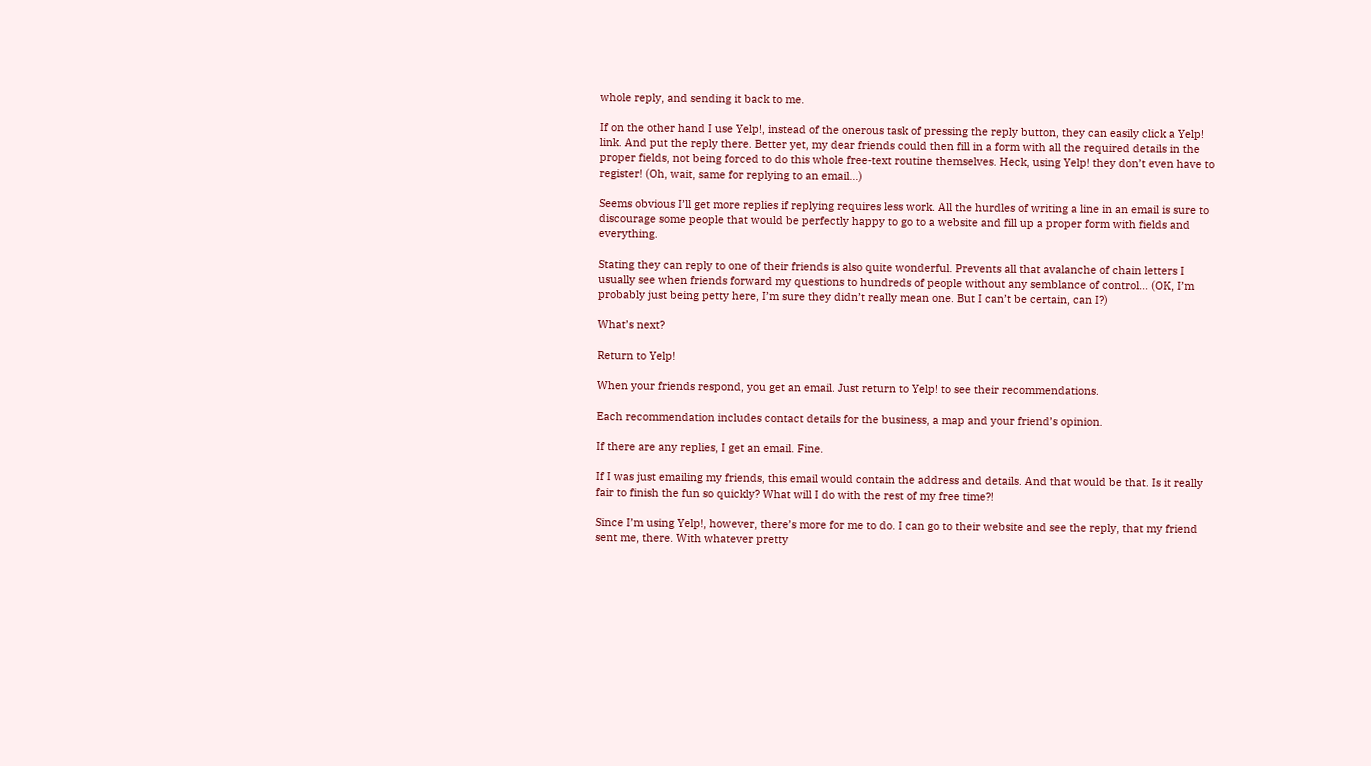whole reply, and sending it back to me.

If on the other hand I use Yelp!, instead of the onerous task of pressing the reply button, they can easily click a Yelp! link. And put the reply there. Better yet, my dear friends could then fill in a form with all the required details in the proper fields, not being forced to do this whole free-text routine themselves. Heck, using Yelp! they don’t even have to register! (Oh, wait, same for replying to an email…)

Seems obvious I’ll get more replies if replying requires less work. All the hurdles of writing a line in an email is sure to discourage some people that would be perfectly happy to go to a website and fill up a proper form with fields and everything.

Stating they can reply to one of their friends is also quite wonderful. Prevents all that avalanche of chain letters I usually see when friends forward my questions to hundreds of people without any semblance of control… (OK, I’m probably just being petty here, I’m sure they didn’t really mean one. But I can’t be certain, can I?)

What’s next?

Return to Yelp!

When your friends respond, you get an email. Just return to Yelp! to see their recommendations.

Each recommendation includes contact details for the business, a map and your friend’s opinion.

If there are any replies, I get an email. Fine.

If I was just emailing my friends, this email would contain the address and details. And that would be that. Is it really fair to finish the fun so quickly? What will I do with the rest of my free time?!

Since I’m using Yelp!, however, there’s more for me to do. I can go to their website and see the reply, that my friend sent me, there. With whatever pretty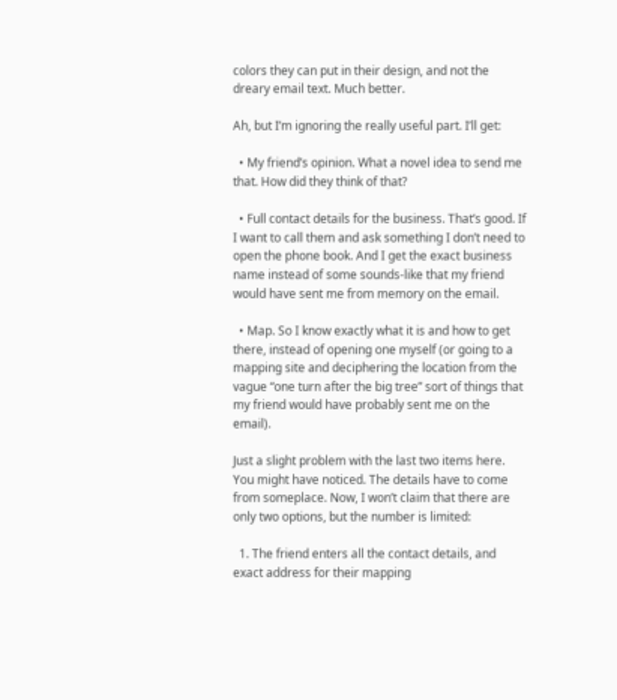colors they can put in their design, and not the dreary email text. Much better.

Ah, but I’m ignoring the really useful part. I’ll get:

  • My friend’s opinion. What a novel idea to send me that. How did they think of that?

  • Full contact details for the business. That’s good. If I want to call them and ask something I don’t need to open the phone book. And I get the exact business name instead of some sounds-like that my friend would have sent me from memory on the email.

  • Map. So I know exactly what it is and how to get there, instead of opening one myself (or going to a mapping site and deciphering the location from the vague “one turn after the big tree” sort of things that my friend would have probably sent me on the email).

Just a slight problem with the last two items here. You might have noticed. The details have to come from someplace. Now, I won’t claim that there are only two options, but the number is limited:

  1. The friend enters all the contact details, and exact address for their mapping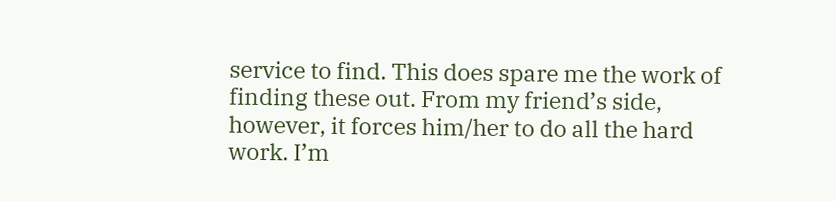service to find. This does spare me the work of finding these out. From my friend’s side, however, it forces him/her to do all the hard work. I’m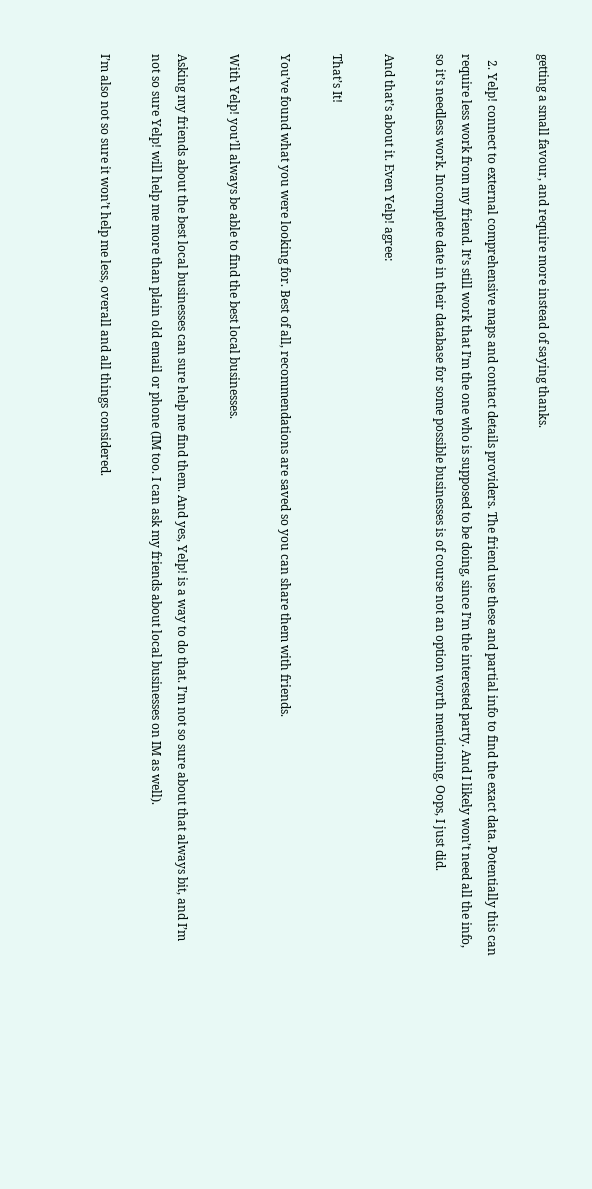getting a small favour, and require more instead of saying thanks.

  2. Yelp! connect to external comprehensive maps and contact details providers. The friend use these and partial info to find the exact data. Potentially this can require less work from my friend. It’s still work that I’m the one who is supposed to be doing, since I’m the interested party. And I likely won’t need all the info, so it’s needless work. Incomplete date in their database for some possible businesses is of course not an option worth mentioning. Oops, I just did.

And that’s about it. Even Yelp! agree:

That’s It!

You’ve found what you were looking for. Best of all, recommendations are saved so you can share them with friends.

With Yelp! you’ll always be able to find the best local businesses.

Asking my friends about the best local businesses can sure help me find them. And yes, Yelp! is a way to do that. I’m not so sure about that always bit, and I’m not so sure Yelp! will help me more than plain old email or phone (IM too. I can ask my friends about local businesses on IM as well).

I’m also not so sure it won’t help me less, overall and all things considered.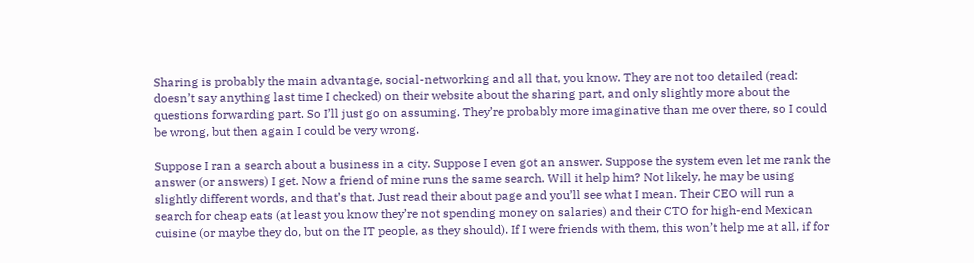Sharing is probably the main advantage, social-networking and all that, you know. They are not too detailed (read: doesn’t say anything last time I checked) on their website about the sharing part, and only slightly more about the questions forwarding part. So I’ll just go on assuming. They’re probably more imaginative than me over there, so I could be wrong, but then again I could be very wrong.

Suppose I ran a search about a business in a city. Suppose I even got an answer. Suppose the system even let me rank the answer (or answers) I get. Now a friend of mine runs the same search. Will it help him? Not likely, he may be using slightly different words, and that’s that. Just read their about page and you’ll see what I mean. Their CEO will run a search for cheap eats (at least you know they’re not spending money on salaries) and their CTO for high-end Mexican cuisine (or maybe they do, but on the IT people, as they should). If I were friends with them, this won’t help me at all, if for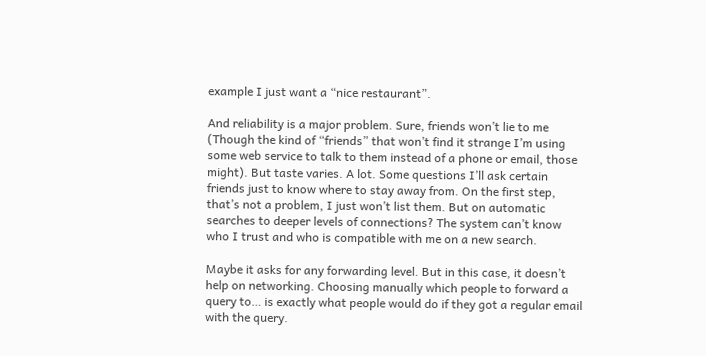example I just want a “nice restaurant”.

And reliability is a major problem. Sure, friends won’t lie to me (Though the kind of “friends” that won’t find it strange I’m using some web service to talk to them instead of a phone or email, those might). But taste varies. A lot. Some questions I’ll ask certain friends just to know where to stay away from. On the first step, that’s not a problem, I just won’t list them. But on automatic searches to deeper levels of connections? The system can’t know who I trust and who is compatible with me on a new search.

Maybe it asks for any forwarding level. But in this case, it doesn’t help on networking. Choosing manually which people to forward a query to… is exactly what people would do if they got a regular email with the query.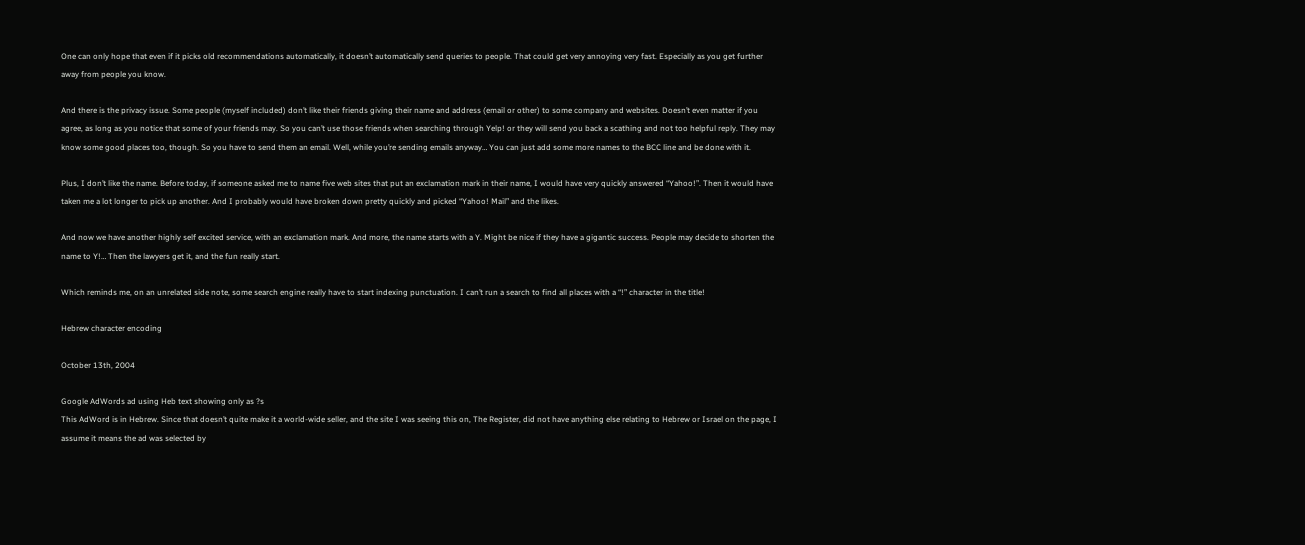One can only hope that even if it picks old recommendations automatically, it doesn’t automatically send queries to people. That could get very annoying very fast. Especially as you get further away from people you know.

And there is the privacy issue. Some people (myself included) don’t like their friends giving their name and address (email or other) to some company and websites. Doesn’t even matter if you agree, as long as you notice that some of your friends may. So you can’t use those friends when searching through Yelp! or they will send you back a scathing and not too helpful reply. They may know some good places too, though. So you have to send them an email. Well, while you’re sending emails anyway… You can just add some more names to the BCC line and be done with it.

Plus, I don’t like the name. Before today, if someone asked me to name five web sites that put an exclamation mark in their name, I would have very quickly answered “Yahoo!”. Then it would have taken me a lot longer to pick up another. And I probably would have broken down pretty quickly and picked “Yahoo! Mail” and the likes.

And now we have another highly self excited service, with an exclamation mark. And more, the name starts with a Y. Might be nice if they have a gigantic success. People may decide to shorten the name to Y!… Then the lawyers get it, and the fun really start.

Which reminds me, on an unrelated side note, some search engine really have to start indexing punctuation. I can’t run a search to find all places with a “!” character in the title!

Hebrew character encoding

October 13th, 2004

Google AdWords ad using Heb text showing only as ?s
This AdWord is in Hebrew. Since that doesn’t quite make it a world-wide seller, and the site I was seeing this on, The Register, did not have anything else relating to Hebrew or Israel on the page, I assume it means the ad was selected by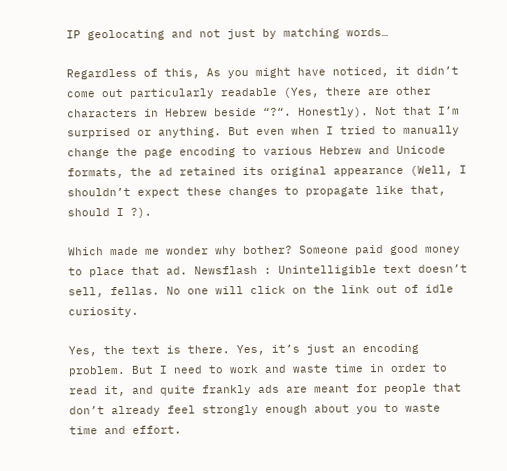IP geolocating and not just by matching words…

Regardless of this, As you might have noticed, it didn’t come out particularly readable (Yes, there are other characters in Hebrew beside “?“. Honestly). Not that I’m surprised or anything. But even when I tried to manually change the page encoding to various Hebrew and Unicode formats, the ad retained its original appearance (Well, I shouldn’t expect these changes to propagate like that, should I ?).

Which made me wonder why bother? Someone paid good money to place that ad. Newsflash : Unintelligible text doesn’t sell, fellas. No one will click on the link out of idle curiosity.

Yes, the text is there. Yes, it’s just an encoding problem. But I need to work and waste time in order to read it, and quite frankly ads are meant for people that don’t already feel strongly enough about you to waste time and effort.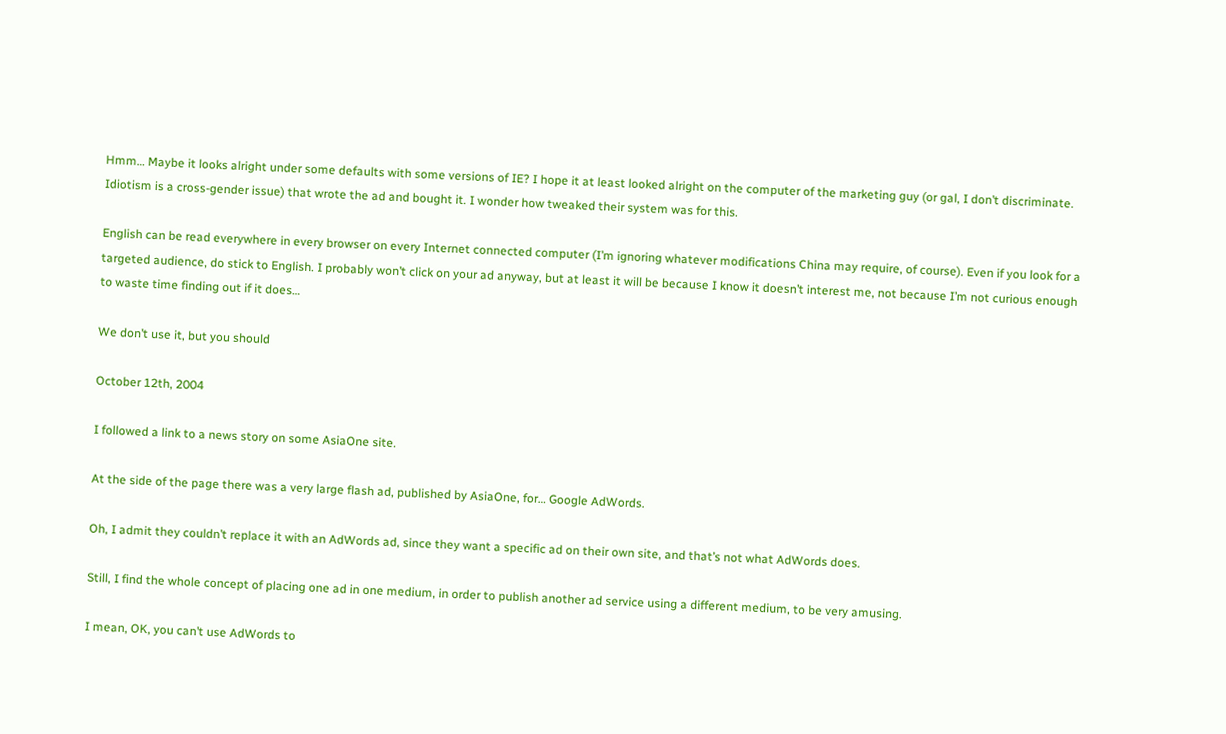Hmm… Maybe it looks alright under some defaults with some versions of IE? I hope it at least looked alright on the computer of the marketing guy (or gal, I don’t discriminate. Idiotism is a cross-gender issue) that wrote the ad and bought it. I wonder how tweaked their system was for this.

English can be read everywhere in every browser on every Internet connected computer (I’m ignoring whatever modifications China may require, of course). Even if you look for a targeted audience, do stick to English. I probably won’t click on your ad anyway, but at least it will be because I know it doesn’t interest me, not because I’m not curious enough to waste time finding out if it does…

We don’t use it, but you should

October 12th, 2004

I followed a link to a news story on some AsiaOne site.

At the side of the page there was a very large flash ad, published by AsiaOne, for… Google AdWords.

Oh, I admit they couldn’t replace it with an AdWords ad, since they want a specific ad on their own site, and that’s not what AdWords does.

Still, I find the whole concept of placing one ad in one medium, in order to publish another ad service using a different medium, to be very amusing.

I mean, OK, you can’t use AdWords to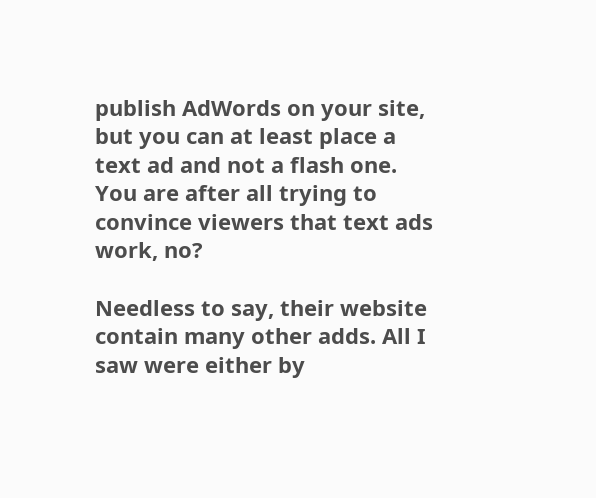publish AdWords on your site, but you can at least place a text ad and not a flash one. You are after all trying to convince viewers that text ads work, no?

Needless to say, their website contain many other adds. All I saw were either by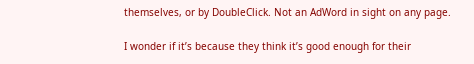themselves, or by DoubleClick. Not an AdWord in sight on any page.

I wonder if it’s because they think it’s good enough for their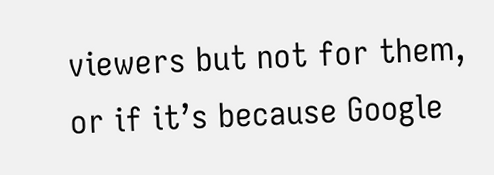viewers but not for them, or if it’s because Google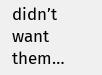didn’t want them…